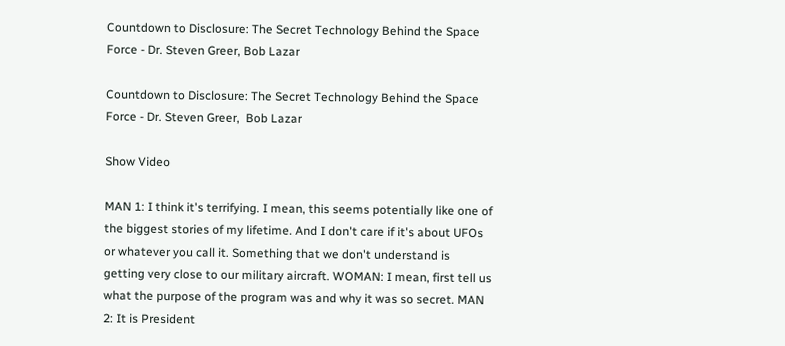Countdown to Disclosure: The Secret Technology Behind the Space Force - Dr. Steven Greer, Bob Lazar

Countdown to Disclosure: The Secret Technology Behind the Space Force - Dr. Steven Greer,  Bob Lazar

Show Video

MAN 1: I think it's terrifying. I mean, this seems potentially like one of the biggest stories of my lifetime. And I don't care if it's about UFOs or whatever you call it. Something that we don't understand is getting very close to our military aircraft. WOMAN: I mean, first tell us what the purpose of the program was and why it was so secret. MAN 2: It is President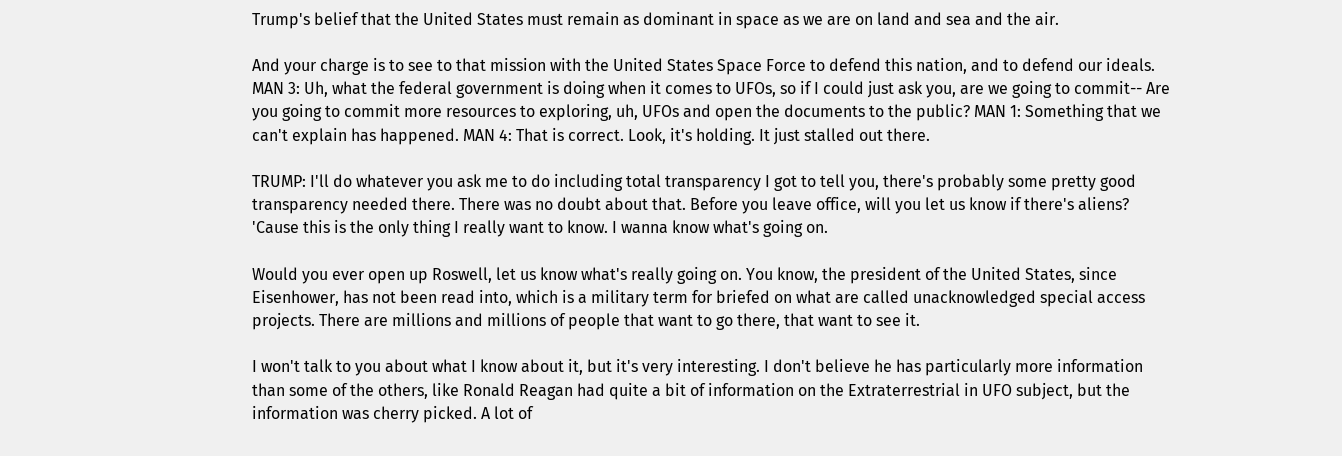Trump's belief that the United States must remain as dominant in space as we are on land and sea and the air.

And your charge is to see to that mission with the United States Space Force to defend this nation, and to defend our ideals. MAN 3: Uh, what the federal government is doing when it comes to UFOs, so if I could just ask you, are we going to commit-- Are you going to commit more resources to exploring, uh, UFOs and open the documents to the public? MAN 1: Something that we can't explain has happened. MAN 4: That is correct. Look, it's holding. It just stalled out there.

TRUMP: I'll do whatever you ask me to do including total transparency I got to tell you, there's probably some pretty good transparency needed there. There was no doubt about that. Before you leave office, will you let us know if there's aliens? 'Cause this is the only thing I really want to know. I wanna know what's going on.

Would you ever open up Roswell, let us know what's really going on. You know, the president of the United States, since Eisenhower, has not been read into, which is a military term for briefed on what are called unacknowledged special access projects. There are millions and millions of people that want to go there, that want to see it.

I won't talk to you about what I know about it, but it's very interesting. I don't believe he has particularly more information than some of the others, like Ronald Reagan had quite a bit of information on the Extraterrestrial in UFO subject, but the information was cherry picked. A lot of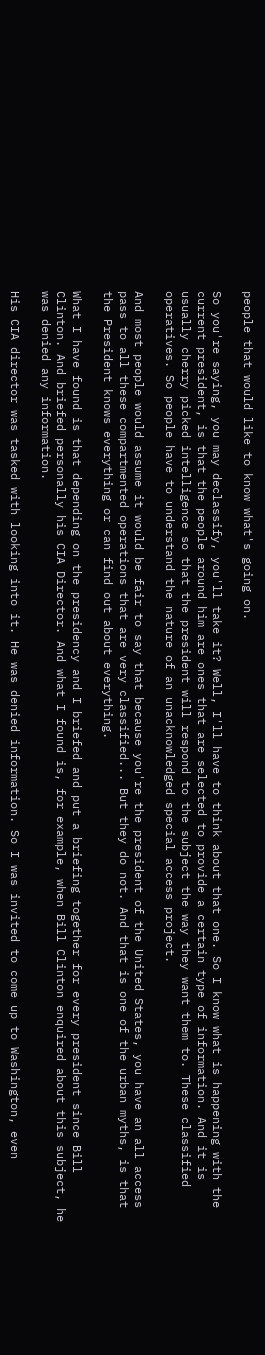people that would like to know what's going on.

So you're saying, you may declassify, you'll take it? Well, I'll have to think about that one. So I know what is happening with the current president, is that the people around him are ones that are selected to provide a certain type of information. And it is usually cherry picked intelligence so that the president will respond to the subject the way they want them to. These classified operatives. So people have to understand the nature of an unacknowledged special access project.

And most people would assume it would be fair to say that because you're the president of the United States, you have an all access pass to all these compartmented operations that are very classified... But they do not. And that is one of the urban myths, is that the President knows everything or can find out about everything.

What I have found is that depending on the presidency and I briefed and put a briefing together for every president since Bill Clinton. And briefed personally his CIA Director. And what I found is, for example, when Bill Clinton enquired about this subject, he was denied any information.

His CIA director was tasked with looking into it. He was denied information. So I was invited to come up to Washington, even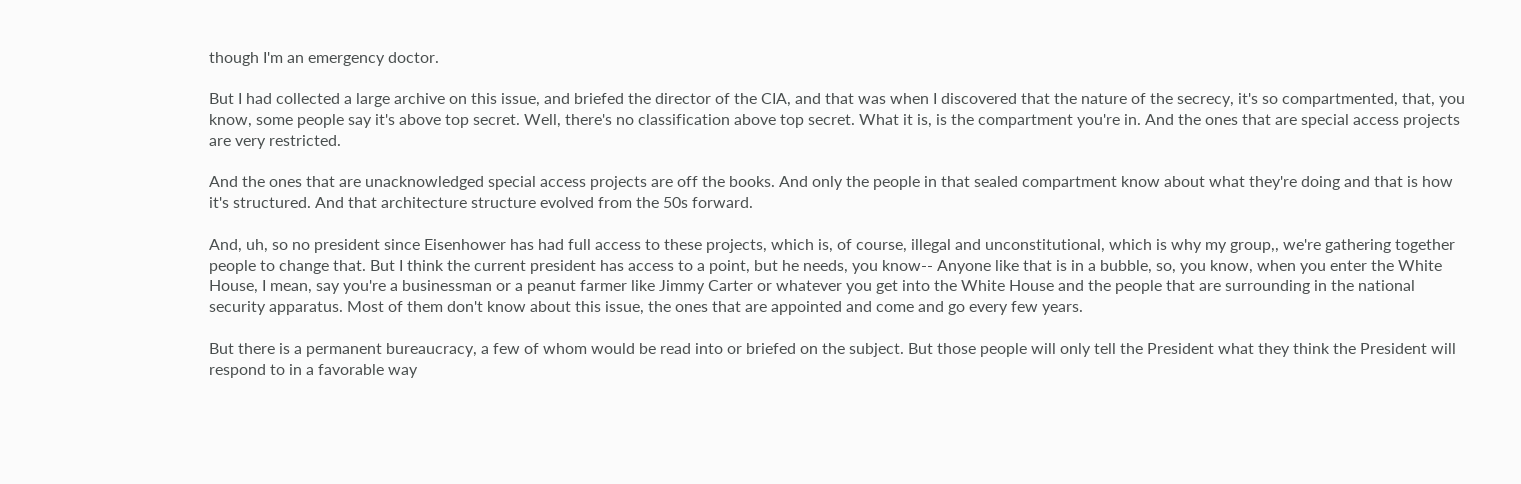though I'm an emergency doctor.

But I had collected a large archive on this issue, and briefed the director of the CIA, and that was when I discovered that the nature of the secrecy, it's so compartmented, that, you know, some people say it's above top secret. Well, there's no classification above top secret. What it is, is the compartment you're in. And the ones that are special access projects are very restricted.

And the ones that are unacknowledged special access projects are off the books. And only the people in that sealed compartment know about what they're doing and that is how it's structured. And that architecture structure evolved from the 50s forward.

And, uh, so no president since Eisenhower has had full access to these projects, which is, of course, illegal and unconstitutional, which is why my group,, we're gathering together people to change that. But I think the current president has access to a point, but he needs, you know-- Anyone like that is in a bubble, so, you know, when you enter the White House, I mean, say you're a businessman or a peanut farmer like Jimmy Carter or whatever you get into the White House and the people that are surrounding in the national security apparatus. Most of them don't know about this issue, the ones that are appointed and come and go every few years.

But there is a permanent bureaucracy, a few of whom would be read into or briefed on the subject. But those people will only tell the President what they think the President will respond to in a favorable way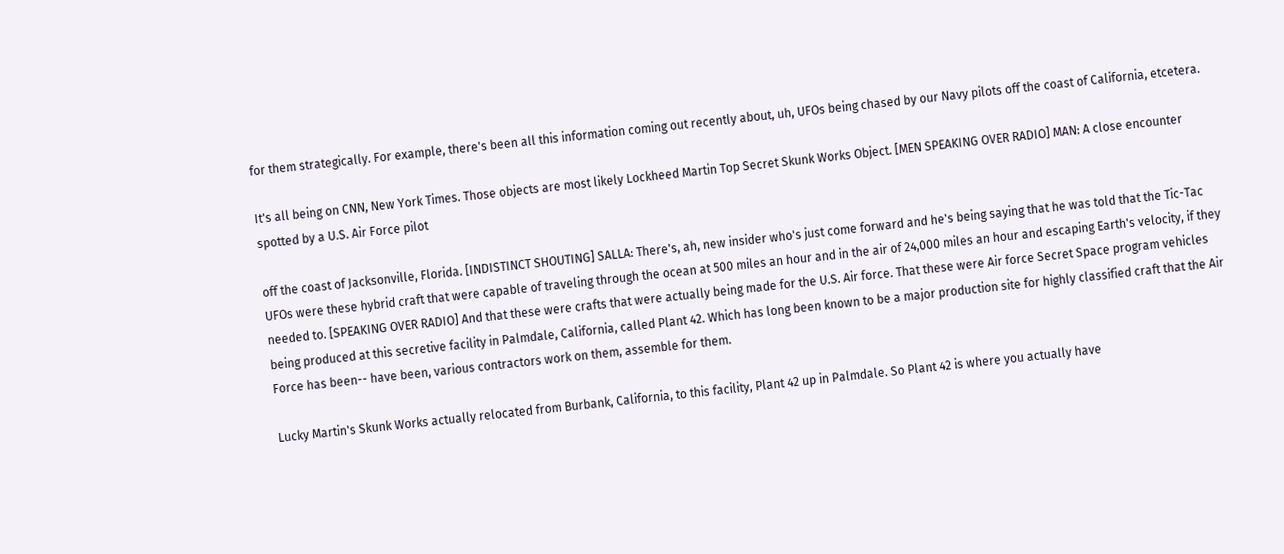for them strategically. For example, there's been all this information coming out recently about, uh, UFOs being chased by our Navy pilots off the coast of California, etcetera.

It's all being on CNN, New York Times. Those objects are most likely Lockheed Martin Top Secret Skunk Works Object. [MEN SPEAKING OVER RADIO] MAN: A close encounter spotted by a U.S. Air Force pilot

off the coast of Jacksonville, Florida. [INDISTINCT SHOUTING] SALLA: There's, ah, new insider who's just come forward and he's being saying that he was told that the Tic-Tac UFOs were these hybrid craft that were capable of traveling through the ocean at 500 miles an hour and in the air of 24,000 miles an hour and escaping Earth's velocity, if they needed to. [SPEAKING OVER RADIO] And that these were crafts that were actually being made for the U.S. Air force. That these were Air force Secret Space program vehicles being produced at this secretive facility in Palmdale, California, called Plant 42. Which has long been known to be a major production site for highly classified craft that the Air Force has been-- have been, various contractors work on them, assemble for them.

Lucky Martin's Skunk Works actually relocated from Burbank, California, to this facility, Plant 42 up in Palmdale. So Plant 42 is where you actually have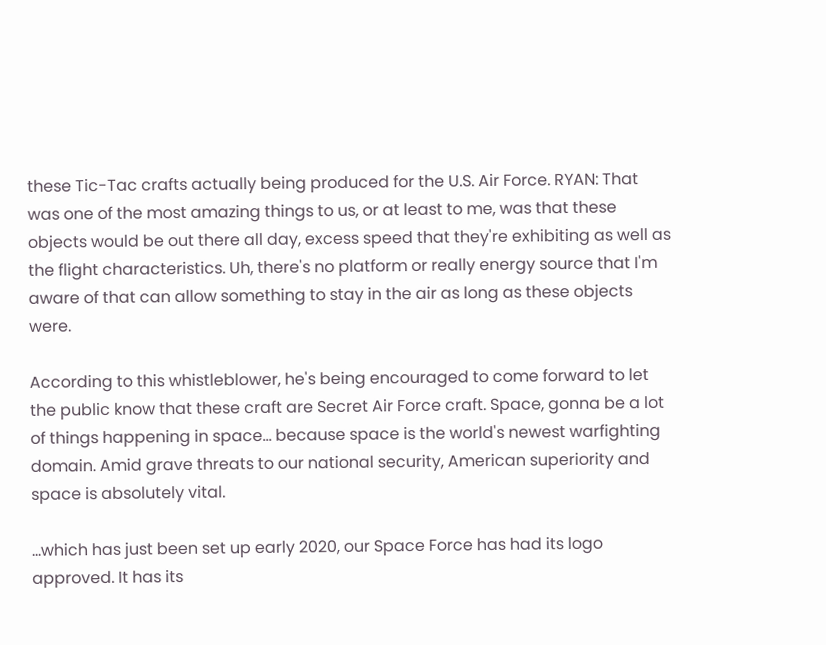these Tic-Tac crafts actually being produced for the U.S. Air Force. RYAN: That was one of the most amazing things to us, or at least to me, was that these objects would be out there all day, excess speed that they're exhibiting as well as the flight characteristics. Uh, there's no platform or really energy source that I'm aware of that can allow something to stay in the air as long as these objects were.

According to this whistleblower, he's being encouraged to come forward to let the public know that these craft are Secret Air Force craft. Space, gonna be a lot of things happening in space... because space is the world's newest warfighting domain. Amid grave threats to our national security, American superiority and space is absolutely vital.

...which has just been set up early 2020, our Space Force has had its logo approved. It has its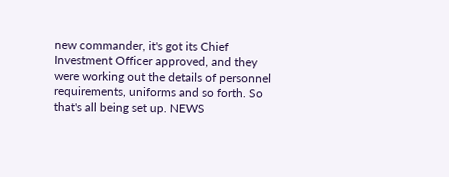new commander, it's got its Chief Investment Officer approved, and they were working out the details of personnel requirements, uniforms and so forth. So that's all being set up. NEWS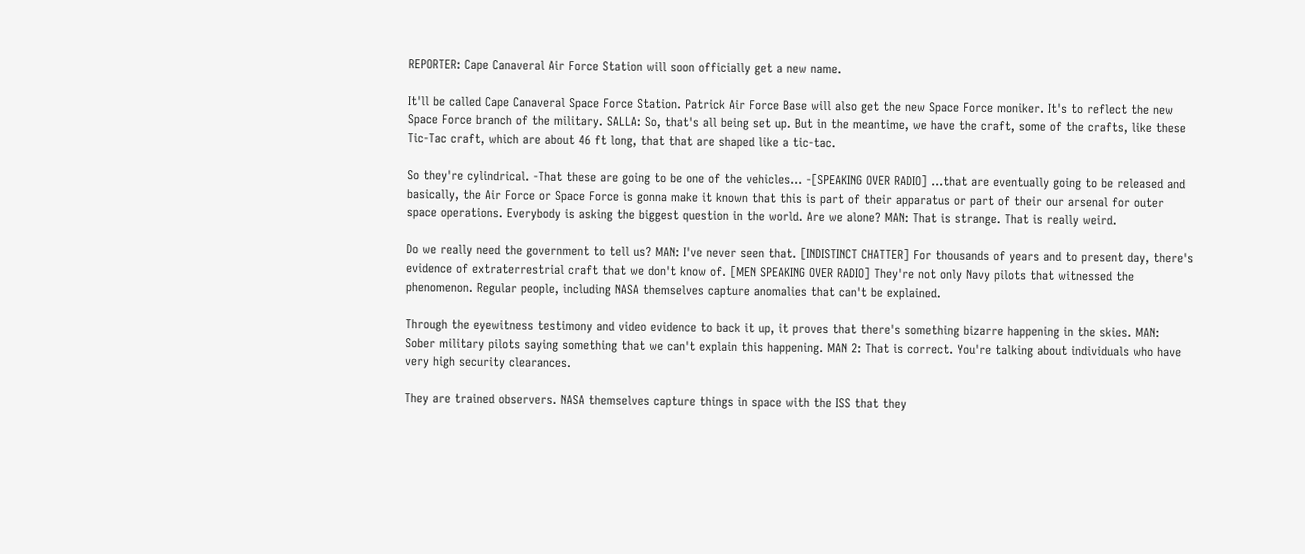REPORTER: Cape Canaveral Air Force Station will soon officially get a new name.

It'll be called Cape Canaveral Space Force Station. Patrick Air Force Base will also get the new Space Force moniker. It's to reflect the new Space Force branch of the military. SALLA: So, that's all being set up. But in the meantime, we have the craft, some of the crafts, like these Tic-Tac craft, which are about 46 ft long, that that are shaped like a tic-tac.

So they're cylindrical. -That these are going to be one of the vehicles... -[SPEAKING OVER RADIO] ...that are eventually going to be released and basically, the Air Force or Space Force is gonna make it known that this is part of their apparatus or part of their our arsenal for outer space operations. Everybody is asking the biggest question in the world. Are we alone? MAN: That is strange. That is really weird.

Do we really need the government to tell us? MAN: I've never seen that. [INDISTINCT CHATTER] For thousands of years and to present day, there's evidence of extraterrestrial craft that we don't know of. [MEN SPEAKING OVER RADIO] They're not only Navy pilots that witnessed the phenomenon. Regular people, including NASA themselves capture anomalies that can't be explained.

Through the eyewitness testimony and video evidence to back it up, it proves that there's something bizarre happening in the skies. MAN: Sober military pilots saying something that we can't explain this happening. MAN 2: That is correct. You're talking about individuals who have very high security clearances.

They are trained observers. NASA themselves capture things in space with the ISS that they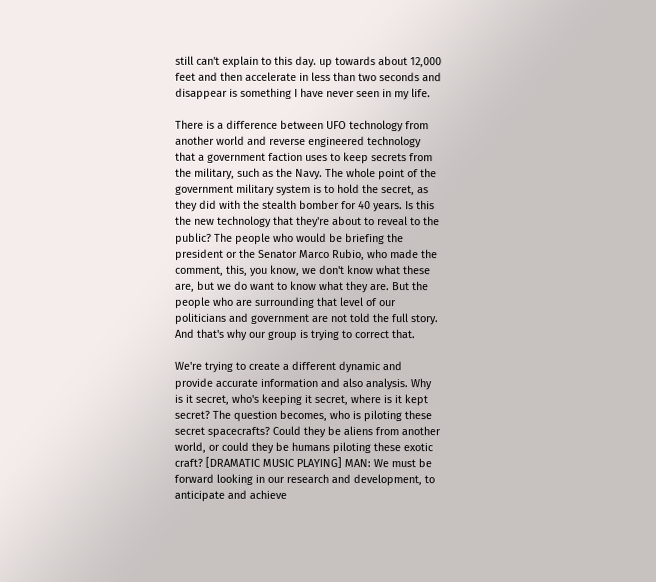still can't explain to this day. up towards about 12,000 feet and then accelerate in less than two seconds and disappear is something I have never seen in my life.

There is a difference between UFO technology from another world and reverse engineered technology that a government faction uses to keep secrets from the military, such as the Navy. The whole point of the government military system is to hold the secret, as they did with the stealth bomber for 40 years. Is this the new technology that they're about to reveal to the public? The people who would be briefing the president or the Senator Marco Rubio, who made the comment, this, you know, we don't know what these are, but we do want to know what they are. But the people who are surrounding that level of our politicians and government are not told the full story. And that's why our group is trying to correct that.

We're trying to create a different dynamic and provide accurate information and also analysis. Why is it secret, who's keeping it secret, where is it kept secret? The question becomes, who is piloting these secret spacecrafts? Could they be aliens from another world, or could they be humans piloting these exotic craft? [DRAMATIC MUSIC PLAYING] MAN: We must be forward looking in our research and development, to anticipate and achieve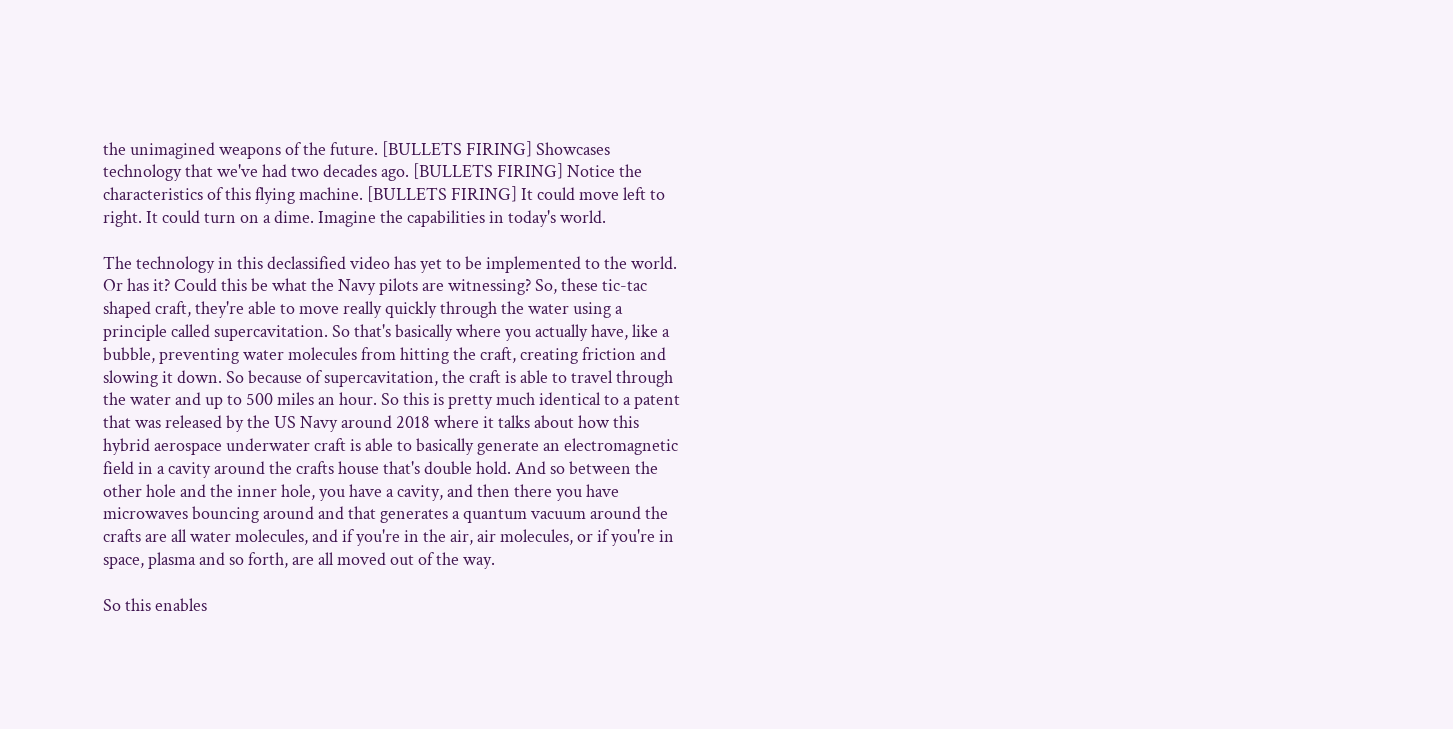the unimagined weapons of the future. [BULLETS FIRING] Showcases technology that we've had two decades ago. [BULLETS FIRING] Notice the characteristics of this flying machine. [BULLETS FIRING] It could move left to right. It could turn on a dime. Imagine the capabilities in today's world.

The technology in this declassified video has yet to be implemented to the world. Or has it? Could this be what the Navy pilots are witnessing? So, these tic-tac shaped craft, they're able to move really quickly through the water using a principle called supercavitation. So that's basically where you actually have, like a bubble, preventing water molecules from hitting the craft, creating friction and slowing it down. So because of supercavitation, the craft is able to travel through the water and up to 500 miles an hour. So this is pretty much identical to a patent that was released by the US Navy around 2018 where it talks about how this hybrid aerospace underwater craft is able to basically generate an electromagnetic field in a cavity around the crafts house that's double hold. And so between the other hole and the inner hole, you have a cavity, and then there you have microwaves bouncing around and that generates a quantum vacuum around the crafts are all water molecules, and if you're in the air, air molecules, or if you're in space, plasma and so forth, are all moved out of the way.

So this enables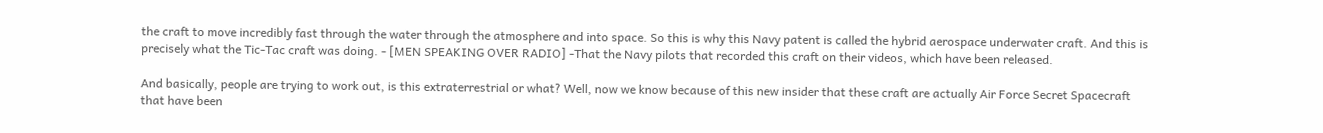the craft to move incredibly fast through the water through the atmosphere and into space. So this is why this Navy patent is called the hybrid aerospace underwater craft. And this is precisely what the Tic-Tac craft was doing. - [MEN SPEAKING OVER RADIO] -That the Navy pilots that recorded this craft on their videos, which have been released.

And basically, people are trying to work out, is this extraterrestrial or what? Well, now we know because of this new insider that these craft are actually Air Force Secret Spacecraft that have been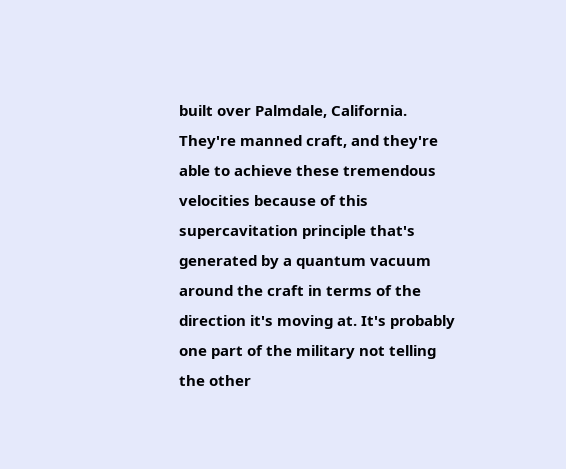built over Palmdale, California. They're manned craft, and they're able to achieve these tremendous velocities because of this supercavitation principle that's generated by a quantum vacuum around the craft in terms of the direction it's moving at. It's probably one part of the military not telling the other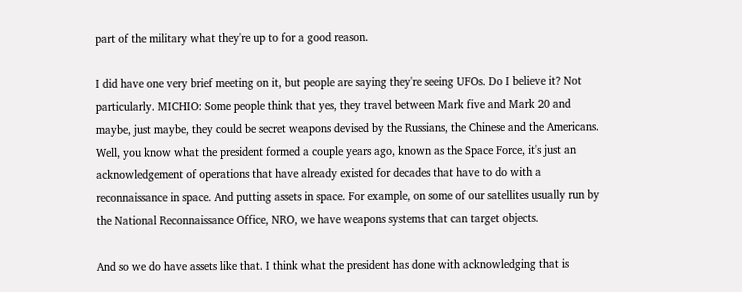part of the military what they're up to for a good reason.

I did have one very brief meeting on it, but people are saying they're seeing UFOs. Do I believe it? Not particularly. MICHIO: Some people think that yes, they travel between Mark five and Mark 20 and maybe, just maybe, they could be secret weapons devised by the Russians, the Chinese and the Americans. Well, you know what the president formed a couple years ago, known as the Space Force, it's just an acknowledgement of operations that have already existed for decades that have to do with a reconnaissance in space. And putting assets in space. For example, on some of our satellites usually run by the National Reconnaissance Office, NRO, we have weapons systems that can target objects.

And so we do have assets like that. I think what the president has done with acknowledging that is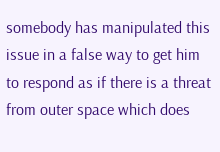somebody has manipulated this issue in a false way to get him to respond as if there is a threat from outer space which does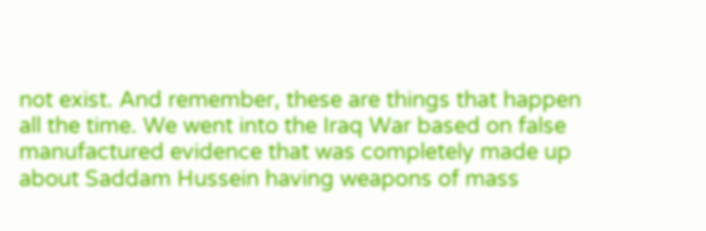not exist. And remember, these are things that happen all the time. We went into the Iraq War based on false manufactured evidence that was completely made up about Saddam Hussein having weapons of mass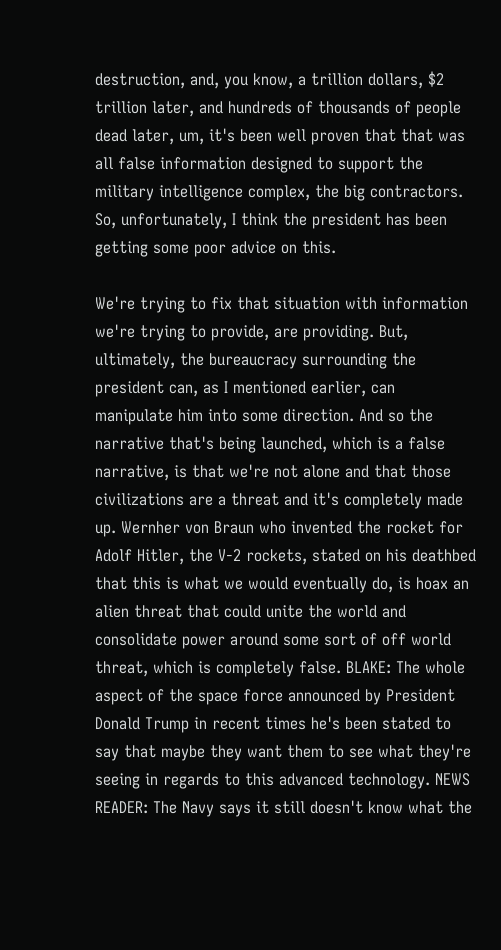destruction, and, you know, a trillion dollars, $2 trillion later, and hundreds of thousands of people dead later, um, it's been well proven that that was all false information designed to support the military intelligence complex, the big contractors. So, unfortunately, I think the president has been getting some poor advice on this.

We're trying to fix that situation with information we're trying to provide, are providing. But, ultimately, the bureaucracy surrounding the president can, as I mentioned earlier, can manipulate him into some direction. And so the narrative that's being launched, which is a false narrative, is that we're not alone and that those civilizations are a threat and it's completely made up. Wernher von Braun who invented the rocket for Adolf Hitler, the V-2 rockets, stated on his deathbed that this is what we would eventually do, is hoax an alien threat that could unite the world and consolidate power around some sort of off world threat, which is completely false. BLAKE: The whole aspect of the space force announced by President Donald Trump in recent times he's been stated to say that maybe they want them to see what they're seeing in regards to this advanced technology. NEWS READER: The Navy says it still doesn't know what the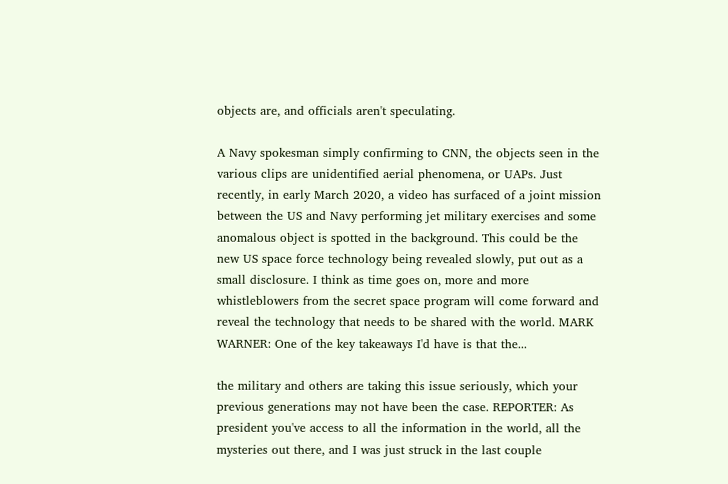objects are, and officials aren't speculating.

A Navy spokesman simply confirming to CNN, the objects seen in the various clips are unidentified aerial phenomena, or UAPs. Just recently, in early March 2020, a video has surfaced of a joint mission between the US and Navy performing jet military exercises and some anomalous object is spotted in the background. This could be the new US space force technology being revealed slowly, put out as a small disclosure. I think as time goes on, more and more whistleblowers from the secret space program will come forward and reveal the technology that needs to be shared with the world. MARK WARNER: One of the key takeaways I'd have is that the...

the military and others are taking this issue seriously, which your previous generations may not have been the case. REPORTER: As president you've access to all the information in the world, all the mysteries out there, and I was just struck in the last couple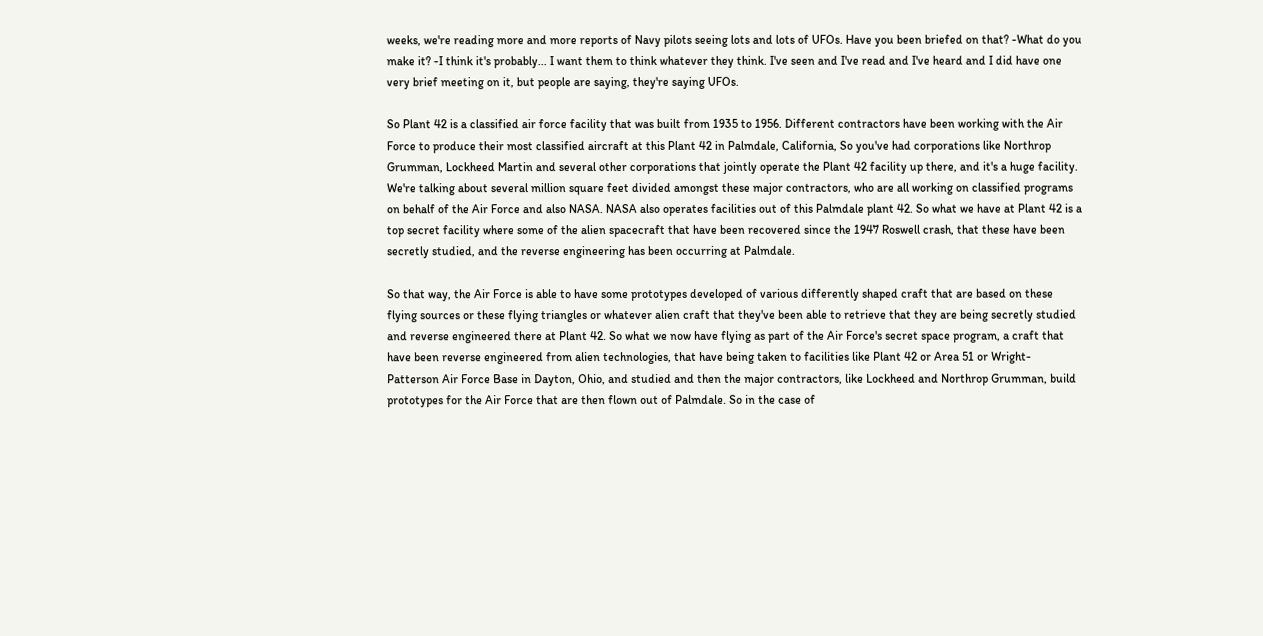weeks, we're reading more and more reports of Navy pilots seeing lots and lots of UFOs. Have you been briefed on that? -What do you make it? -I think it's probably... I want them to think whatever they think. I've seen and I've read and I've heard and I did have one very brief meeting on it, but people are saying, they're saying UFOs.

So Plant 42 is a classified air force facility that was built from 1935 to 1956. Different contractors have been working with the Air Force to produce their most classified aircraft at this Plant 42 in Palmdale, California, So you've had corporations like Northrop Grumman, Lockheed Martin and several other corporations that jointly operate the Plant 42 facility up there, and it's a huge facility. We're talking about several million square feet divided amongst these major contractors, who are all working on classified programs on behalf of the Air Force and also NASA. NASA also operates facilities out of this Palmdale plant 42. So what we have at Plant 42 is a top secret facility where some of the alien spacecraft that have been recovered since the 1947 Roswell crash, that these have been secretly studied, and the reverse engineering has been occurring at Palmdale.

So that way, the Air Force is able to have some prototypes developed of various differently shaped craft that are based on these flying sources or these flying triangles or whatever alien craft that they've been able to retrieve that they are being secretly studied and reverse engineered there at Plant 42. So what we now have flying as part of the Air Force's secret space program, a craft that have been reverse engineered from alien technologies, that have being taken to facilities like Plant 42 or Area 51 or Wright-Patterson Air Force Base in Dayton, Ohio, and studied and then the major contractors, like Lockheed and Northrop Grumman, build prototypes for the Air Force that are then flown out of Palmdale. So in the case of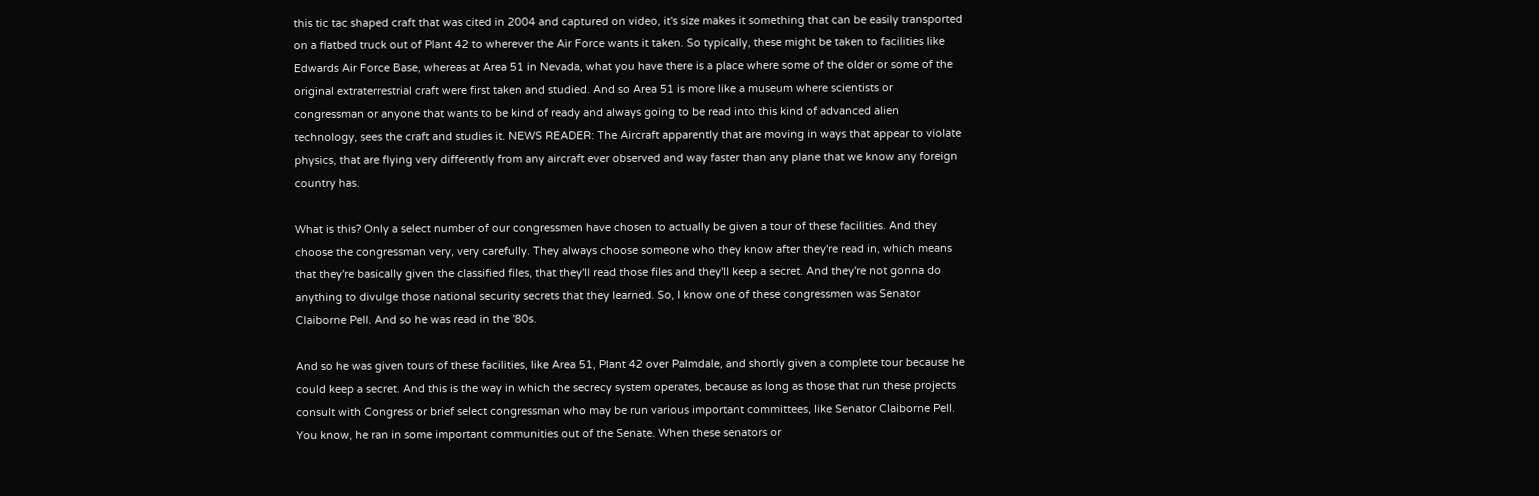this tic tac shaped craft that was cited in 2004 and captured on video, it's size makes it something that can be easily transported on a flatbed truck out of Plant 42 to wherever the Air Force wants it taken. So typically, these might be taken to facilities like Edwards Air Force Base, whereas at Area 51 in Nevada, what you have there is a place where some of the older or some of the original extraterrestrial craft were first taken and studied. And so Area 51 is more like a museum where scientists or congressman or anyone that wants to be kind of ready and always going to be read into this kind of advanced alien technology, sees the craft and studies it. NEWS READER: The Aircraft apparently that are moving in ways that appear to violate physics, that are flying very differently from any aircraft ever observed and way faster than any plane that we know any foreign country has.

What is this? Only a select number of our congressmen have chosen to actually be given a tour of these facilities. And they choose the congressman very, very carefully. They always choose someone who they know after they're read in, which means that they're basically given the classified files, that they'll read those files and they'll keep a secret. And they're not gonna do anything to divulge those national security secrets that they learned. So, I know one of these congressmen was Senator Claiborne Pell. And so he was read in the '80s.

And so he was given tours of these facilities, like Area 51, Plant 42 over Palmdale, and shortly given a complete tour because he could keep a secret. And this is the way in which the secrecy system operates, because as long as those that run these projects consult with Congress or brief select congressman who may be run various important committees, like Senator Claiborne Pell. You know, he ran in some important communities out of the Senate. When these senators or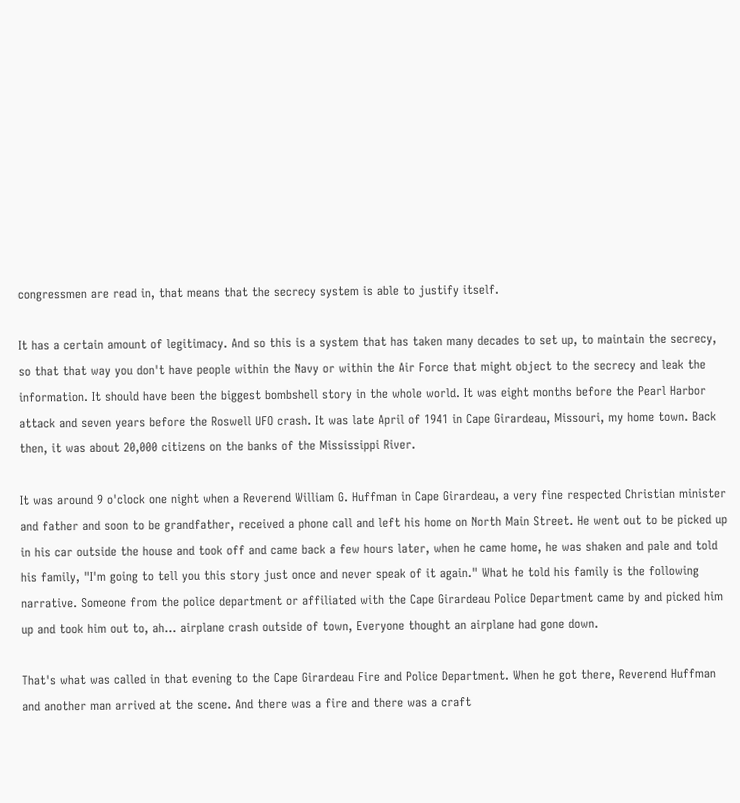congressmen are read in, that means that the secrecy system is able to justify itself.

It has a certain amount of legitimacy. And so this is a system that has taken many decades to set up, to maintain the secrecy, so that that way you don't have people within the Navy or within the Air Force that might object to the secrecy and leak the information. It should have been the biggest bombshell story in the whole world. It was eight months before the Pearl Harbor attack and seven years before the Roswell UFO crash. It was late April of 1941 in Cape Girardeau, Missouri, my home town. Back then, it was about 20,000 citizens on the banks of the Mississippi River.

It was around 9 o'clock one night when a Reverend William G. Huffman in Cape Girardeau, a very fine respected Christian minister and father and soon to be grandfather, received a phone call and left his home on North Main Street. He went out to be picked up in his car outside the house and took off and came back a few hours later, when he came home, he was shaken and pale and told his family, "I'm going to tell you this story just once and never speak of it again." What he told his family is the following narrative. Someone from the police department or affiliated with the Cape Girardeau Police Department came by and picked him up and took him out to, ah... airplane crash outside of town, Everyone thought an airplane had gone down.

That's what was called in that evening to the Cape Girardeau Fire and Police Department. When he got there, Reverend Huffman and another man arrived at the scene. And there was a fire and there was a craft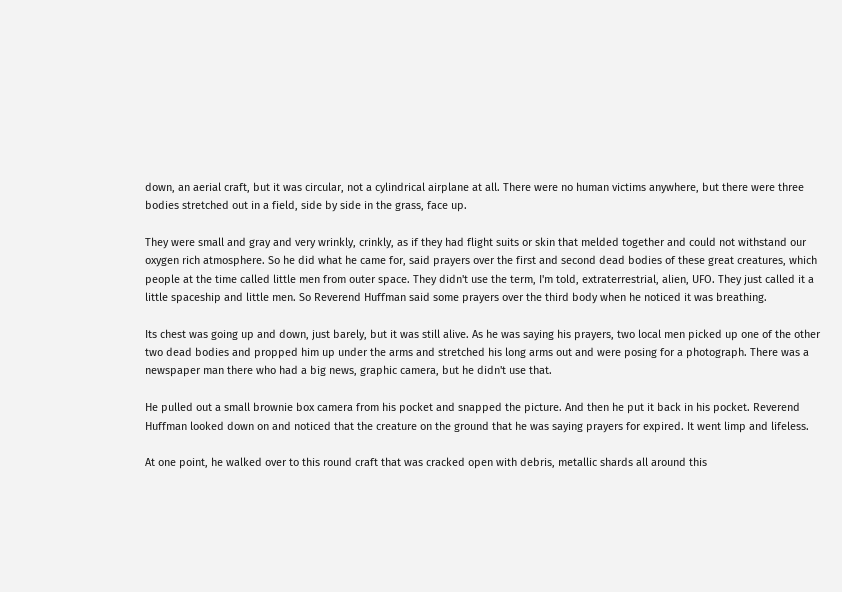down, an aerial craft, but it was circular, not a cylindrical airplane at all. There were no human victims anywhere, but there were three bodies stretched out in a field, side by side in the grass, face up.

They were small and gray and very wrinkly, crinkly, as if they had flight suits or skin that melded together and could not withstand our oxygen rich atmosphere. So he did what he came for, said prayers over the first and second dead bodies of these great creatures, which people at the time called little men from outer space. They didn't use the term, I'm told, extraterrestrial, alien, UFO. They just called it a little spaceship and little men. So Reverend Huffman said some prayers over the third body when he noticed it was breathing.

Its chest was going up and down, just barely, but it was still alive. As he was saying his prayers, two local men picked up one of the other two dead bodies and propped him up under the arms and stretched his long arms out and were posing for a photograph. There was a newspaper man there who had a big news, graphic camera, but he didn't use that.

He pulled out a small brownie box camera from his pocket and snapped the picture. And then he put it back in his pocket. Reverend Huffman looked down on and noticed that the creature on the ground that he was saying prayers for expired. It went limp and lifeless.

At one point, he walked over to this round craft that was cracked open with debris, metallic shards all around this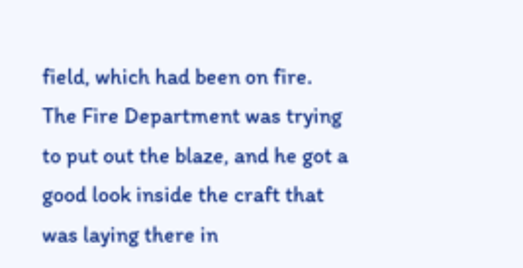field, which had been on fire. The Fire Department was trying to put out the blaze, and he got a good look inside the craft that was laying there in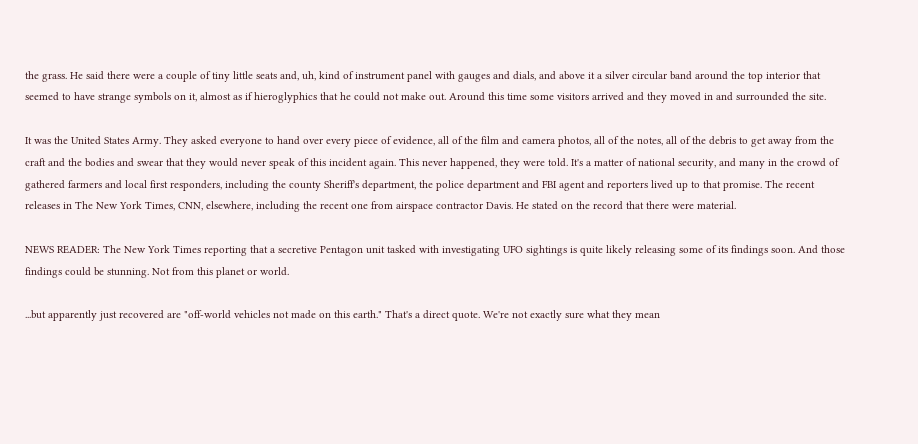the grass. He said there were a couple of tiny little seats and, uh, kind of instrument panel with gauges and dials, and above it a silver circular band around the top interior that seemed to have strange symbols on it, almost as if hieroglyphics that he could not make out. Around this time some visitors arrived and they moved in and surrounded the site.

It was the United States Army. They asked everyone to hand over every piece of evidence, all of the film and camera photos, all of the notes, all of the debris to get away from the craft and the bodies and swear that they would never speak of this incident again. This never happened, they were told. It's a matter of national security, and many in the crowd of gathered farmers and local first responders, including the county Sheriff's department, the police department and FBI agent and reporters lived up to that promise. The recent releases in The New York Times, CNN, elsewhere, including the recent one from airspace contractor Davis. He stated on the record that there were material.

NEWS READER: The New York Times reporting that a secretive Pentagon unit tasked with investigating UFO sightings is quite likely releasing some of its findings soon. And those findings could be stunning. Not from this planet or world.

...but apparently just recovered are "off-world vehicles not made on this earth." That's a direct quote. We're not exactly sure what they mean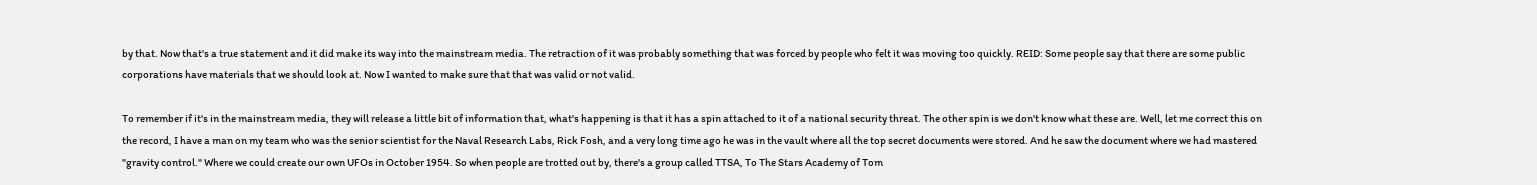by that. Now that's a true statement and it did make its way into the mainstream media. The retraction of it was probably something that was forced by people who felt it was moving too quickly. REID: Some people say that there are some public corporations have materials that we should look at. Now I wanted to make sure that that was valid or not valid.

To remember if it's in the mainstream media, they will release a little bit of information that, what's happening is that it has a spin attached to it of a national security threat. The other spin is we don't know what these are. Well, let me correct this on the record, I have a man on my team who was the senior scientist for the Naval Research Labs, Rick Fosh, and a very long time ago he was in the vault where all the top secret documents were stored. And he saw the document where we had mastered "gravity control." Where we could create our own UFOs in October 1954. So when people are trotted out by, there's a group called TTSA, To The Stars Academy of Tom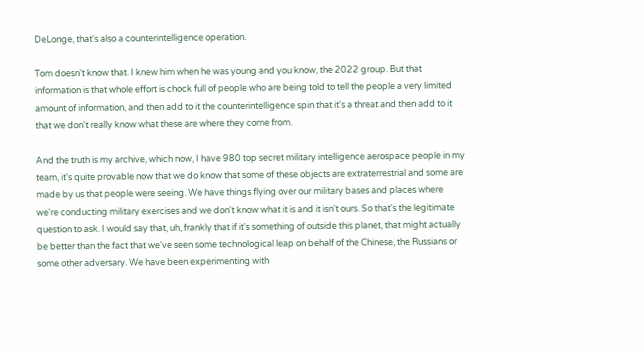DeLonge, that's also a counterintelligence operation.

Tom doesn't know that. I knew him when he was young and you know, the 2022 group. But that information is that whole effort is chock full of people who are being told to tell the people a very limited amount of information, and then add to it the counterintelligence spin that it's a threat and then add to it that we don't really know what these are where they come from.

And the truth is my archive, which now, I have 980 top secret military intelligence aerospace people in my team, it's quite provable now that we do know that some of these objects are extraterrestrial and some are made by us that people were seeing. We have things flying over our military bases and places where we're conducting military exercises and we don't know what it is and it isn't ours. So that's the legitimate question to ask. I would say that, uh, frankly that if it's something of outside this planet, that might actually be better than the fact that we've seen some technological leap on behalf of the Chinese, the Russians or some other adversary. We have been experimenting with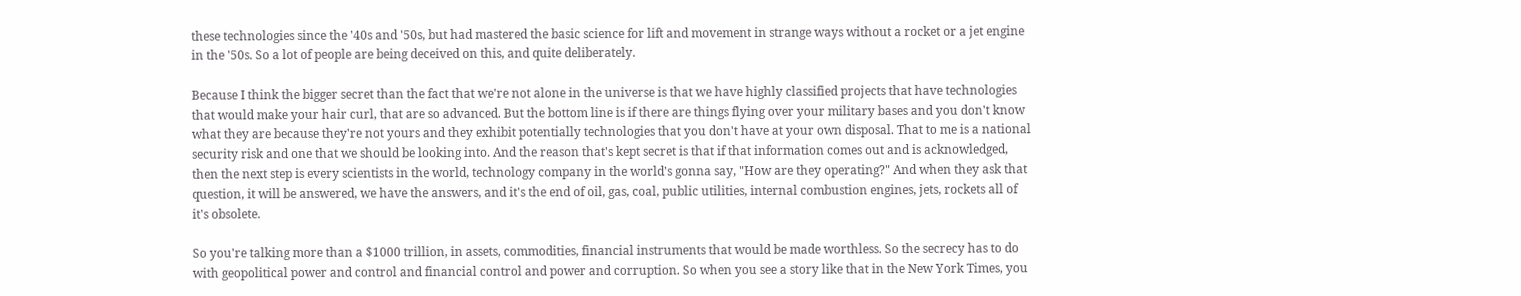these technologies since the '40s and '50s, but had mastered the basic science for lift and movement in strange ways without a rocket or a jet engine in the '50s. So a lot of people are being deceived on this, and quite deliberately.

Because I think the bigger secret than the fact that we're not alone in the universe is that we have highly classified projects that have technologies that would make your hair curl, that are so advanced. But the bottom line is if there are things flying over your military bases and you don't know what they are because they're not yours and they exhibit potentially technologies that you don't have at your own disposal. That to me is a national security risk and one that we should be looking into. And the reason that's kept secret is that if that information comes out and is acknowledged, then the next step is every scientists in the world, technology company in the world's gonna say, "How are they operating?" And when they ask that question, it will be answered, we have the answers, and it's the end of oil, gas, coal, public utilities, internal combustion engines, jets, rockets all of it's obsolete.

So you're talking more than a $1000 trillion, in assets, commodities, financial instruments that would be made worthless. So the secrecy has to do with geopolitical power and control and financial control and power and corruption. So when you see a story like that in the New York Times, you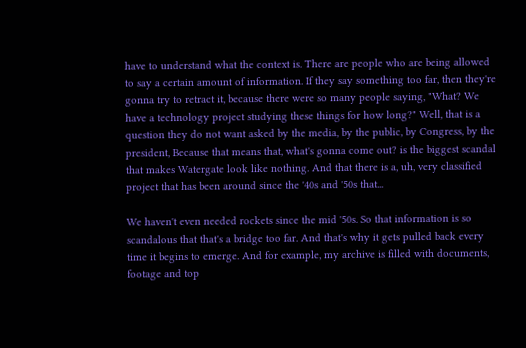have to understand what the context is. There are people who are being allowed to say a certain amount of information. If they say something too far, then they're gonna try to retract it, because there were so many people saying, "What? We have a technology project studying these things for how long?" Well, that is a question they do not want asked by the media, by the public, by Congress, by the president, Because that means that, what's gonna come out? is the biggest scandal that makes Watergate look like nothing. And that there is a, uh, very classified project that has been around since the '40s and '50s that...

We haven't even needed rockets since the mid '50s. So that information is so scandalous that that's a bridge too far. And that's why it gets pulled back every time it begins to emerge. And for example, my archive is filled with documents, footage and top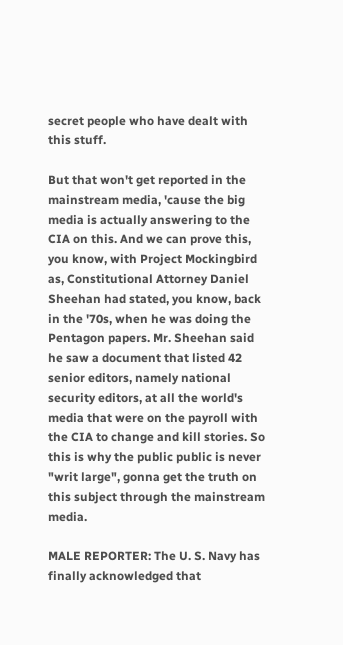secret people who have dealt with this stuff.

But that won't get reported in the mainstream media, 'cause the big media is actually answering to the CIA on this. And we can prove this, you know, with Project Mockingbird as, Constitutional Attorney Daniel Sheehan had stated, you know, back in the '70s, when he was doing the Pentagon papers. Mr. Sheehan said he saw a document that listed 42 senior editors, namely national security editors, at all the world's media that were on the payroll with the CIA to change and kill stories. So this is why the public public is never "writ large", gonna get the truth on this subject through the mainstream media.

MALE REPORTER: The U. S. Navy has finally acknowledged that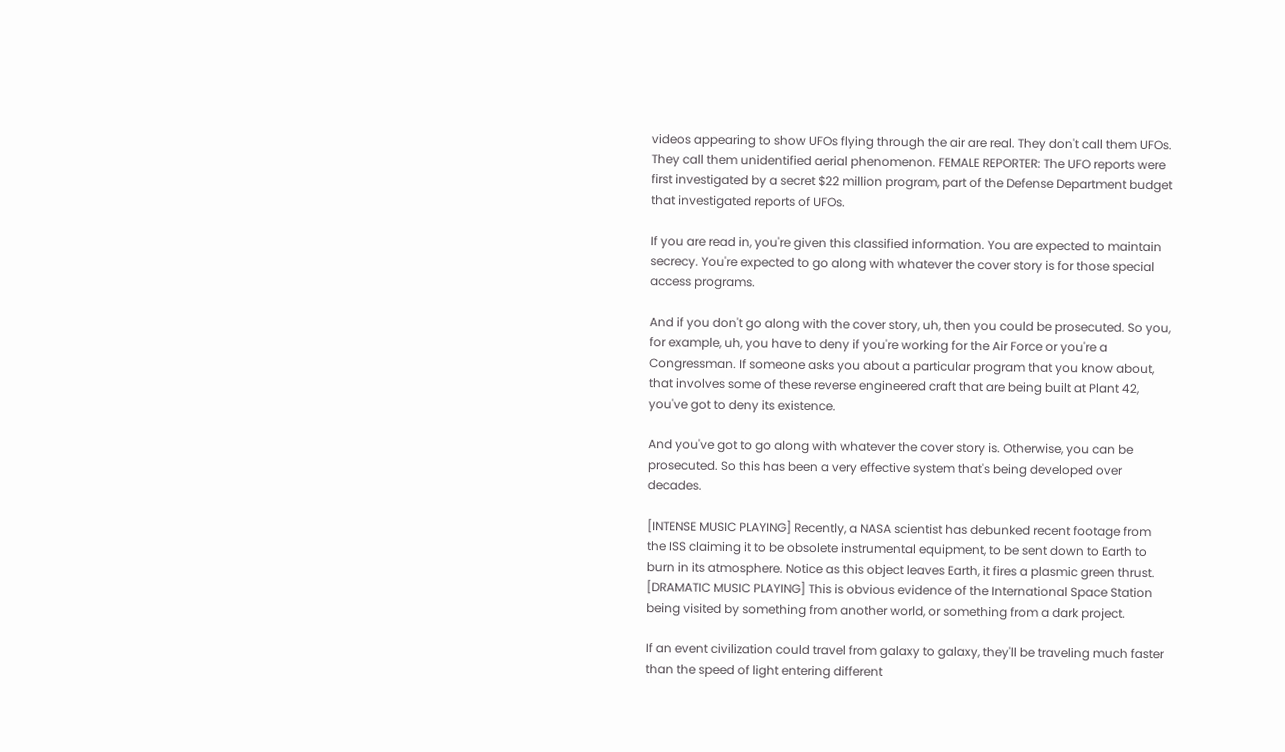videos appearing to show UFOs flying through the air are real. They don't call them UFOs. They call them unidentified aerial phenomenon. FEMALE REPORTER: The UFO reports were first investigated by a secret $22 million program, part of the Defense Department budget that investigated reports of UFOs.

If you are read in, you're given this classified information. You are expected to maintain secrecy. You're expected to go along with whatever the cover story is for those special access programs.

And if you don't go along with the cover story, uh, then you could be prosecuted. So you, for example, uh, you have to deny if you're working for the Air Force or you're a Congressman. If someone asks you about a particular program that you know about, that involves some of these reverse engineered craft that are being built at Plant 42, you've got to deny its existence.

And you've got to go along with whatever the cover story is. Otherwise, you can be prosecuted. So this has been a very effective system that's being developed over decades.

[INTENSE MUSIC PLAYING] Recently, a NASA scientist has debunked recent footage from the ISS claiming it to be obsolete instrumental equipment, to be sent down to Earth to burn in its atmosphere. Notice as this object leaves Earth, it fires a plasmic green thrust. [DRAMATIC MUSIC PLAYING] This is obvious evidence of the International Space Station being visited by something from another world, or something from a dark project.

If an event civilization could travel from galaxy to galaxy, they'll be traveling much faster than the speed of light entering different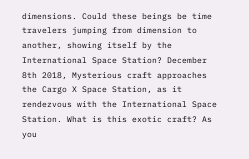dimensions. Could these beings be time travelers jumping from dimension to another, showing itself by the International Space Station? December 8th 2018, Mysterious craft approaches the Cargo X Space Station, as it rendezvous with the International Space Station. What is this exotic craft? As you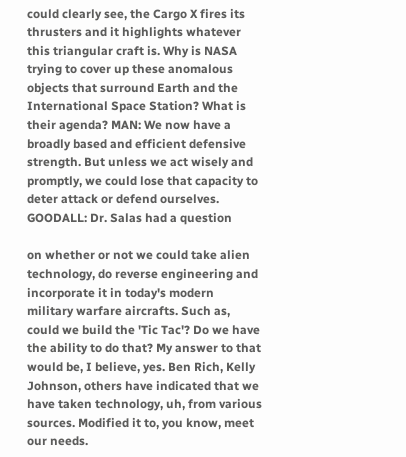could clearly see, the Cargo X fires its thrusters and it highlights whatever this triangular craft is. Why is NASA trying to cover up these anomalous objects that surround Earth and the International Space Station? What is their agenda? MAN: We now have a broadly based and efficient defensive strength. But unless we act wisely and promptly, we could lose that capacity to deter attack or defend ourselves. GOODALL: Dr. Salas had a question

on whether or not we could take alien technology, do reverse engineering and incorporate it in today's modern military warfare aircrafts. Such as, could we build the 'Tic Tac'? Do we have the ability to do that? My answer to that would be, I believe, yes. Ben Rich, Kelly Johnson, others have indicated that we have taken technology, uh, from various sources. Modified it to, you know, meet our needs.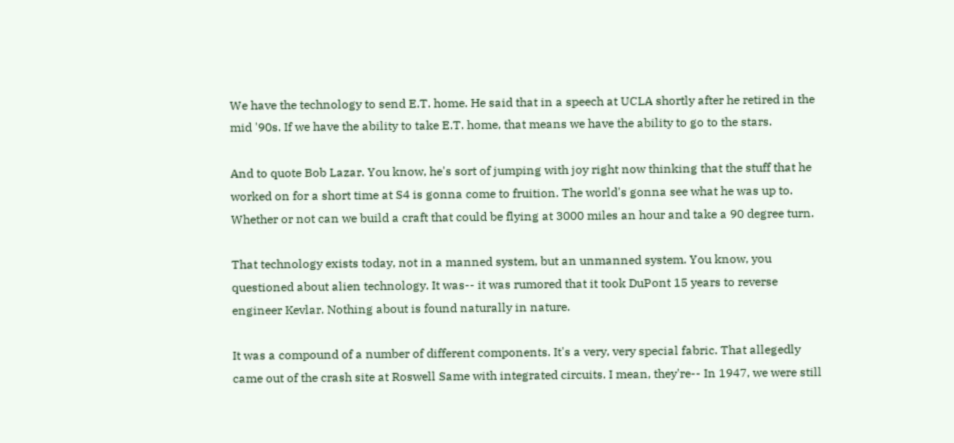We have the technology to send E.T. home. He said that in a speech at UCLA shortly after he retired in the mid '90s. If we have the ability to take E.T. home, that means we have the ability to go to the stars.

And to quote Bob Lazar. You know, he's sort of jumping with joy right now thinking that the stuff that he worked on for a short time at S4 is gonna come to fruition. The world's gonna see what he was up to. Whether or not can we build a craft that could be flying at 3000 miles an hour and take a 90 degree turn.

That technology exists today, not in a manned system, but an unmanned system. You know, you questioned about alien technology. It was-- it was rumored that it took DuPont 15 years to reverse engineer Kevlar. Nothing about is found naturally in nature.

It was a compound of a number of different components. It's a very, very special fabric. That allegedly came out of the crash site at Roswell Same with integrated circuits. I mean, they're-- In 1947, we were still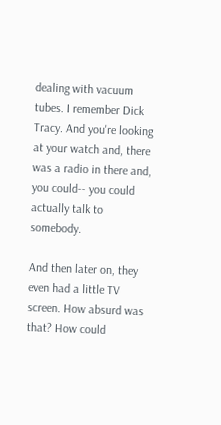dealing with vacuum tubes. I remember Dick Tracy. And you're looking at your watch and, there was a radio in there and, you could-- you could actually talk to somebody.

And then later on, they even had a little TV screen. How absurd was that? How could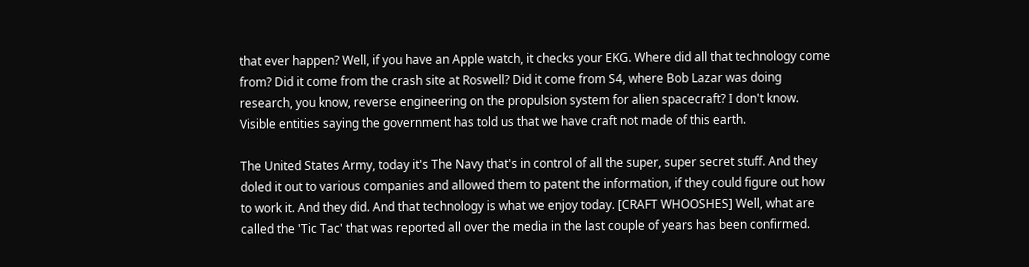that ever happen? Well, if you have an Apple watch, it checks your EKG. Where did all that technology come from? Did it come from the crash site at Roswell? Did it come from S4, where Bob Lazar was doing research, you know, reverse engineering on the propulsion system for alien spacecraft? I don't know. Visible entities saying the government has told us that we have craft not made of this earth.

The United States Army, today it's The Navy that's in control of all the super, super secret stuff. And they doled it out to various companies and allowed them to patent the information, if they could figure out how to work it. And they did. And that technology is what we enjoy today. [CRAFT WHOOSHES] Well, what are called the 'Tic Tac' that was reported all over the media in the last couple of years has been confirmed.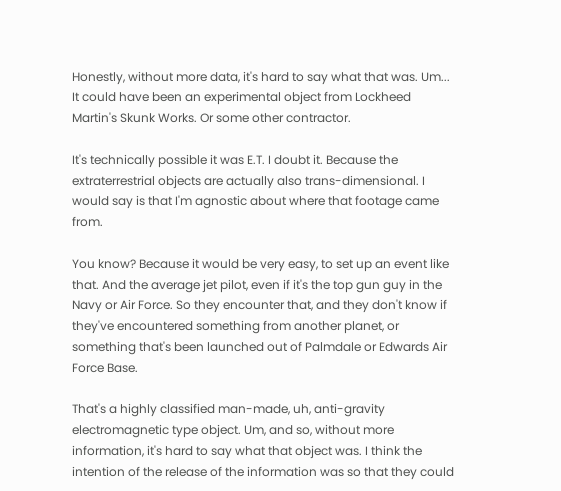Honestly, without more data, it's hard to say what that was. Um... It could have been an experimental object from Lockheed Martin's Skunk Works. Or some other contractor.

It's technically possible it was E.T. I doubt it. Because the extraterrestrial objects are actually also trans-dimensional. I would say is that I'm agnostic about where that footage came from.

You know? Because it would be very easy, to set up an event like that. And the average jet pilot, even if it's the top gun guy in the Navy or Air Force. So they encounter that, and they don't know if they've encountered something from another planet, or something that's been launched out of Palmdale or Edwards Air Force Base.

That's a highly classified man-made, uh, anti-gravity electromagnetic type object. Um, and so, without more information, it's hard to say what that object was. I think the intention of the release of the information was so that they could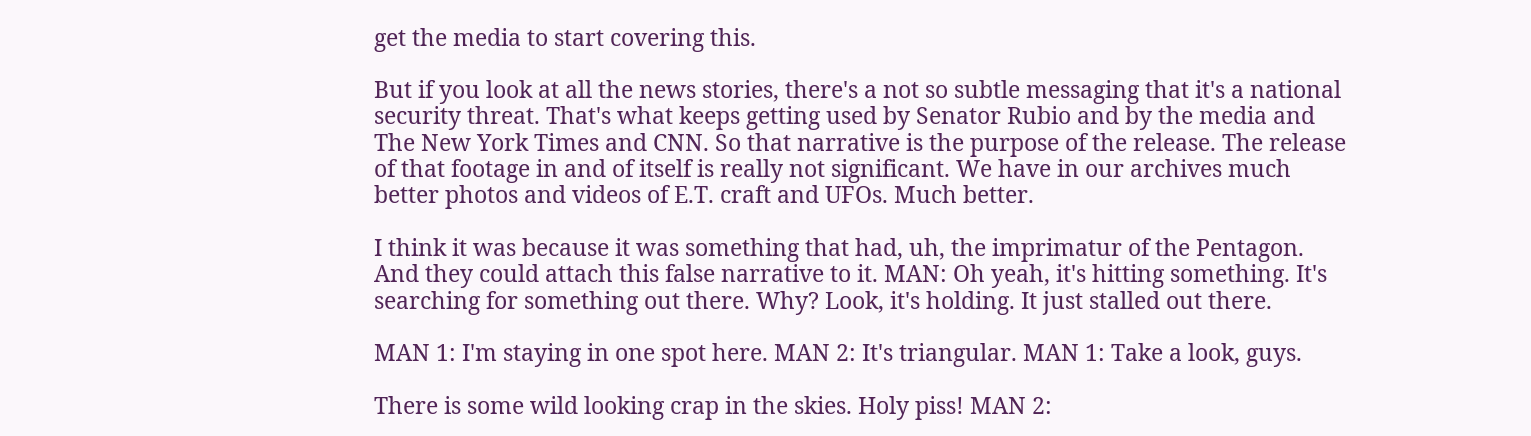get the media to start covering this.

But if you look at all the news stories, there's a not so subtle messaging that it's a national security threat. That's what keeps getting used by Senator Rubio and by the media and The New York Times and CNN. So that narrative is the purpose of the release. The release of that footage in and of itself is really not significant. We have in our archives much better photos and videos of E.T. craft and UFOs. Much better.

I think it was because it was something that had, uh, the imprimatur of the Pentagon. And they could attach this false narrative to it. MAN: Oh yeah, it's hitting something. It's searching for something out there. Why? Look, it's holding. It just stalled out there.

MAN 1: I'm staying in one spot here. MAN 2: It's triangular. MAN 1: Take a look, guys.

There is some wild looking crap in the skies. Holy piss! MAN 2: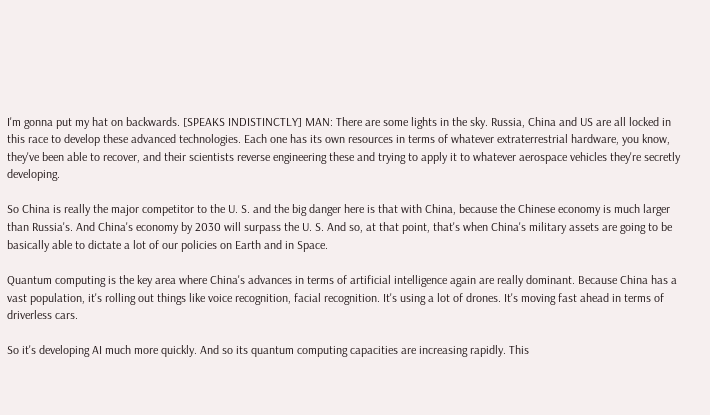I'm gonna put my hat on backwards. [SPEAKS INDISTINCTLY] MAN: There are some lights in the sky. Russia, China and US are all locked in this race to develop these advanced technologies. Each one has its own resources in terms of whatever extraterrestrial hardware, you know, they've been able to recover, and their scientists reverse engineering these and trying to apply it to whatever aerospace vehicles they're secretly developing.

So China is really the major competitor to the U. S. and the big danger here is that with China, because the Chinese economy is much larger than Russia's. And China's economy by 2030 will surpass the U. S. And so, at that point, that's when China's military assets are going to be basically able to dictate a lot of our policies on Earth and in Space.

Quantum computing is the key area where China's advances in terms of artificial intelligence again are really dominant. Because China has a vast population, it's rolling out things like voice recognition, facial recognition. It's using a lot of drones. It's moving fast ahead in terms of driverless cars.

So it's developing AI much more quickly. And so its quantum computing capacities are increasing rapidly. This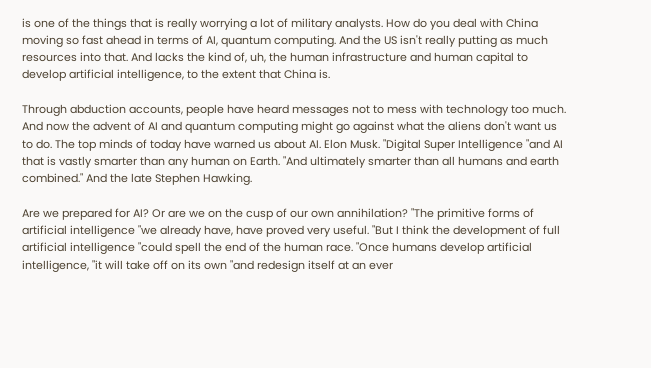is one of the things that is really worrying a lot of military analysts. How do you deal with China moving so fast ahead in terms of AI, quantum computing. And the US isn't really putting as much resources into that. And lacks the kind of, uh, the human infrastructure and human capital to develop artificial intelligence, to the extent that China is.

Through abduction accounts, people have heard messages not to mess with technology too much. And now the advent of AI and quantum computing might go against what the aliens don't want us to do. The top minds of today have warned us about AI. Elon Musk. "Digital Super Intelligence "and AI that is vastly smarter than any human on Earth. "And ultimately smarter than all humans and earth combined." And the late Stephen Hawking.

Are we prepared for AI? Or are we on the cusp of our own annihilation? "The primitive forms of artificial intelligence "we already have, have proved very useful. "But I think the development of full artificial intelligence "could spell the end of the human race. "Once humans develop artificial intelligence, "it will take off on its own "and redesign itself at an ever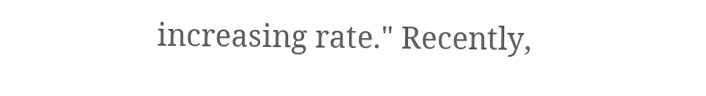increasing rate." Recently,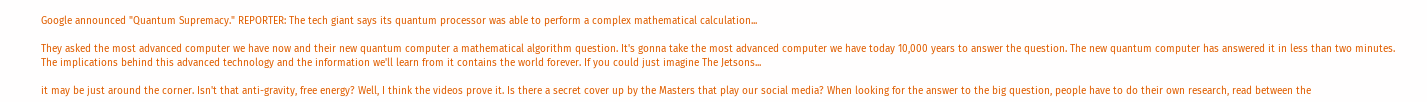Google announced "Quantum Supremacy." REPORTER: The tech giant says its quantum processor was able to perform a complex mathematical calculation...

They asked the most advanced computer we have now and their new quantum computer a mathematical algorithm question. It's gonna take the most advanced computer we have today 10,000 years to answer the question. The new quantum computer has answered it in less than two minutes. The implications behind this advanced technology and the information we'll learn from it contains the world forever. If you could just imagine The Jetsons...

it may be just around the corner. Isn't that anti-gravity, free energy? Well, I think the videos prove it. Is there a secret cover up by the Masters that play our social media? When looking for the answer to the big question, people have to do their own research, read between the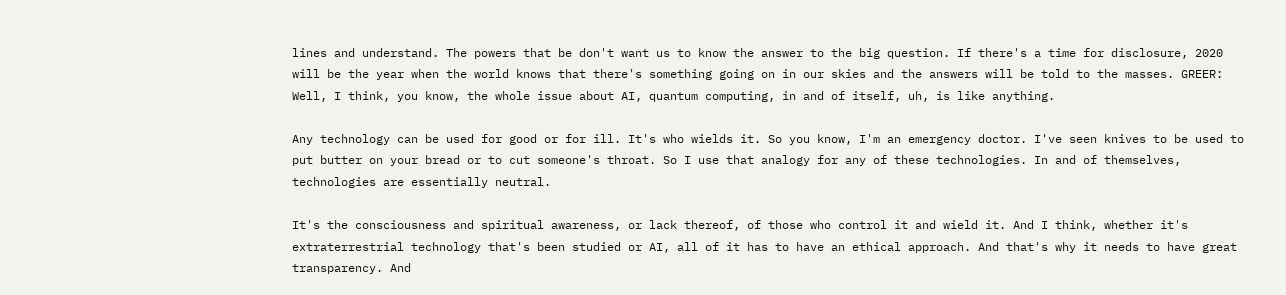lines and understand. The powers that be don't want us to know the answer to the big question. If there's a time for disclosure, 2020 will be the year when the world knows that there's something going on in our skies and the answers will be told to the masses. GREER: Well, I think, you know, the whole issue about AI, quantum computing, in and of itself, uh, is like anything.

Any technology can be used for good or for ill. It's who wields it. So you know, I'm an emergency doctor. I've seen knives to be used to put butter on your bread or to cut someone's throat. So I use that analogy for any of these technologies. In and of themselves, technologies are essentially neutral.

It's the consciousness and spiritual awareness, or lack thereof, of those who control it and wield it. And I think, whether it's extraterrestrial technology that's been studied or AI, all of it has to have an ethical approach. And that's why it needs to have great transparency. And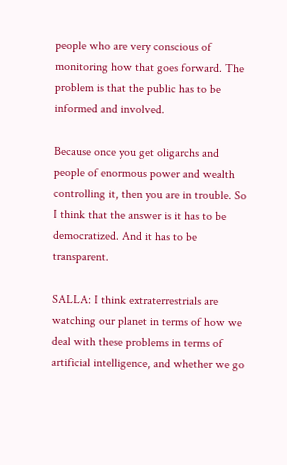people who are very conscious of monitoring how that goes forward. The problem is that the public has to be informed and involved.

Because once you get oligarchs and people of enormous power and wealth controlling it, then you are in trouble. So I think that the answer is it has to be democratized. And it has to be transparent.

SALLA: I think extraterrestrials are watching our planet in terms of how we deal with these problems in terms of artificial intelligence, and whether we go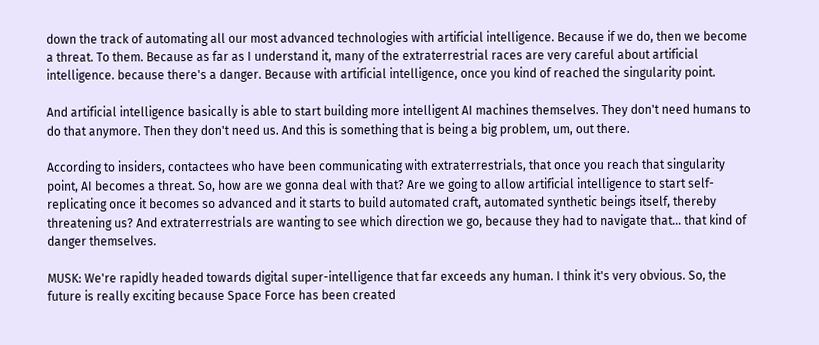down the track of automating all our most advanced technologies with artificial intelligence. Because if we do, then we become a threat. To them. Because as far as I understand it, many of the extraterrestrial races are very careful about artificial intelligence. because there's a danger. Because with artificial intelligence, once you kind of reached the singularity point.

And artificial intelligence basically is able to start building more intelligent AI machines themselves. They don't need humans to do that anymore. Then they don't need us. And this is something that is being a big problem, um, out there.

According to insiders, contactees who have been communicating with extraterrestrials, that once you reach that singularity point, AI becomes a threat. So, how are we gonna deal with that? Are we going to allow artificial intelligence to start self-replicating once it becomes so advanced and it starts to build automated craft, automated synthetic beings itself, thereby threatening us? And extraterrestrials are wanting to see which direction we go, because they had to navigate that... that kind of danger themselves.

MUSK: We're rapidly headed towards digital super-intelligence that far exceeds any human. I think it's very obvious. So, the future is really exciting because Space Force has been created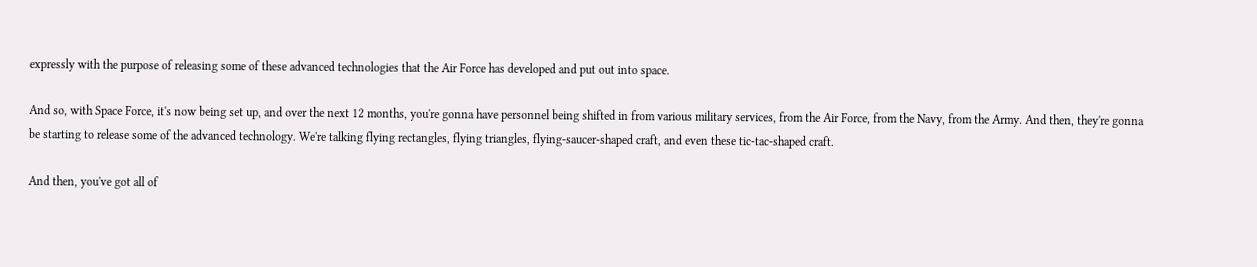expressly with the purpose of releasing some of these advanced technologies that the Air Force has developed and put out into space.

And so, with Space Force, it's now being set up, and over the next 12 months, you're gonna have personnel being shifted in from various military services, from the Air Force, from the Navy, from the Army. And then, they're gonna be starting to release some of the advanced technology. We're talking flying rectangles, flying triangles, flying-saucer-shaped craft, and even these tic-tac-shaped craft.

And then, you've got all of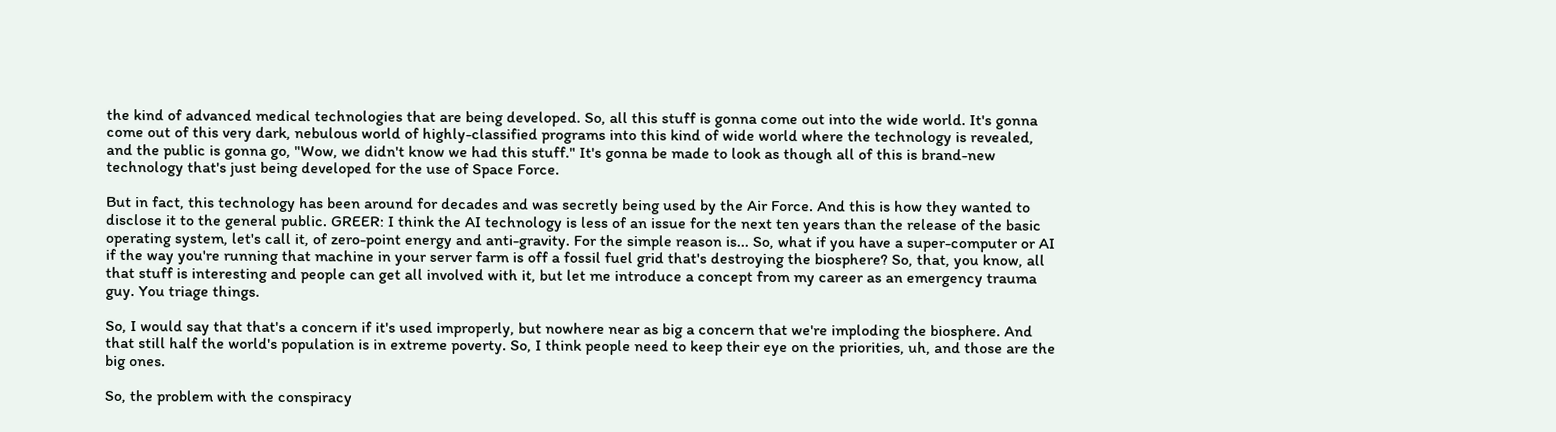the kind of advanced medical technologies that are being developed. So, all this stuff is gonna come out into the wide world. It's gonna come out of this very dark, nebulous world of highly-classified programs into this kind of wide world where the technology is revealed, and the public is gonna go, "Wow, we didn't know we had this stuff." It's gonna be made to look as though all of this is brand-new technology that's just being developed for the use of Space Force.

But in fact, this technology has been around for decades and was secretly being used by the Air Force. And this is how they wanted to disclose it to the general public. GREER: I think the AI technology is less of an issue for the next ten years than the release of the basic operating system, let's call it, of zero-point energy and anti-gravity. For the simple reason is... So, what if you have a super-computer or AI if the way you're running that machine in your server farm is off a fossil fuel grid that's destroying the biosphere? So, that, you know, all that stuff is interesting and people can get all involved with it, but let me introduce a concept from my career as an emergency trauma guy. You triage things.

So, I would say that that's a concern if it's used improperly, but nowhere near as big a concern that we're imploding the biosphere. And that still half the world's population is in extreme poverty. So, I think people need to keep their eye on the priorities, uh, and those are the big ones.

So, the problem with the conspiracy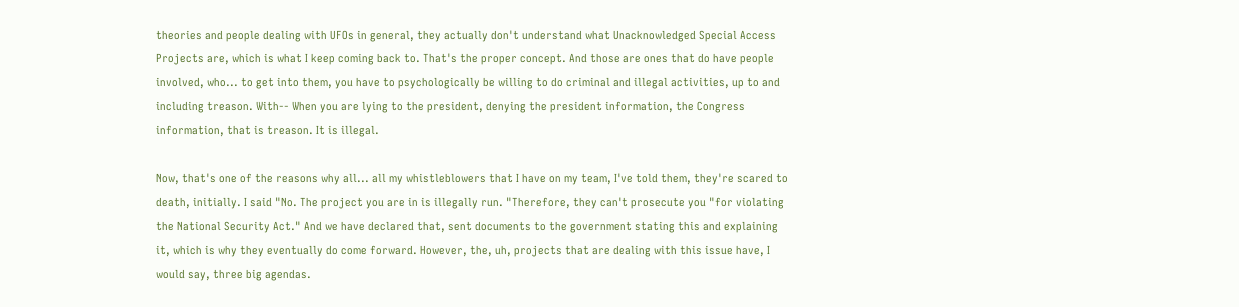theories and people dealing with UFOs in general, they actually don't understand what Unacknowledged Special Access Projects are, which is what I keep coming back to. That's the proper concept. And those are ones that do have people involved, who... to get into them, you have to psychologically be willing to do criminal and illegal activities, up to and including treason. With-- When you are lying to the president, denying the president information, the Congress information, that is treason. It is illegal.

Now, that's one of the reasons why all... all my whistleblowers that I have on my team, I've told them, they're scared to death, initially. I said "No. The project you are in is illegally run. "Therefore, they can't prosecute you "for violating the National Security Act." And we have declared that, sent documents to the government stating this and explaining it, which is why they eventually do come forward. However, the, uh, projects that are dealing with this issue have, I would say, three big agendas.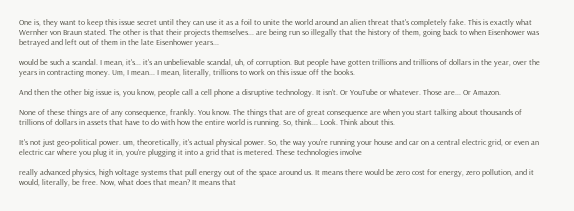One is, they want to keep this issue secret until they can use it as a foil to unite the world around an alien threat that's completely fake. This is exactly what Wernher von Braun stated. The other is that their projects themselves... are being run so illegally that the history of them, going back to when Eisenhower was betrayed and left out of them in the late Eisenhower years...

would be such a scandal. I mean, it's... it's an unbelievable scandal, uh, of corruption. But people have gotten trillions and trillions of dollars in the year, over the years in contracting money. Um, I mean... I mean, literally, trillions to work on this issue off the books.

And then the other big issue is, you know, people call a cell phone a disruptive technology. It isn't. Or YouTube or whatever. Those are... Or Amazon.

None of these things are of any consequence, frankly. You know. The things that are of great consequence are when you start talking about thousands of trillions of dollars in assets that have to do with how the entire world is running. So, think... Look. Think about this.

It's not just geo-political power. um, theoretically, it's actual physical power. So, the way you're running your house and car on a central electric grid, or even an electric car where you plug it in, you're plugging it into a grid that is metered. These technologies involve

really advanced physics, high voltage systems that pull energy out of the space around us. It means there would be zero cost for energy, zero pollution, and it would, literally, be free. Now, what does that mean? It means that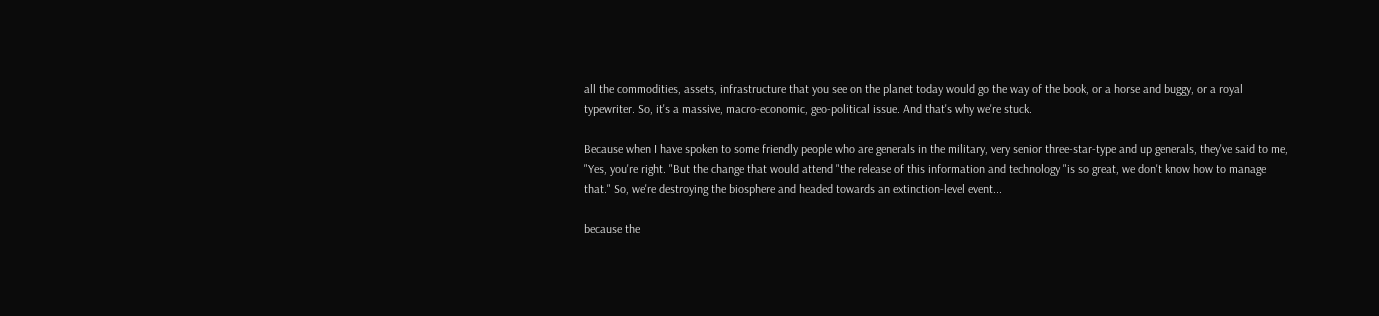all the commodities, assets, infrastructure that you see on the planet today would go the way of the book, or a horse and buggy, or a royal typewriter. So, it's a massive, macro-economic, geo-political issue. And that's why we're stuck.

Because when I have spoken to some friendly people who are generals in the military, very senior three-star-type and up generals, they've said to me, "Yes, you're right. "But the change that would attend "the release of this information and technology "is so great, we don't know how to manage that." So, we're destroying the biosphere and headed towards an extinction-level event...

because the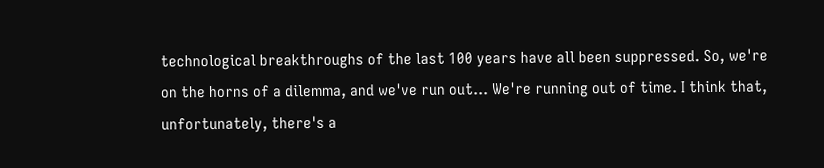technological breakthroughs of the last 100 years have all been suppressed. So, we're on the horns of a dilemma, and we've run out... We're running out of time. I think that, unfortunately, there's a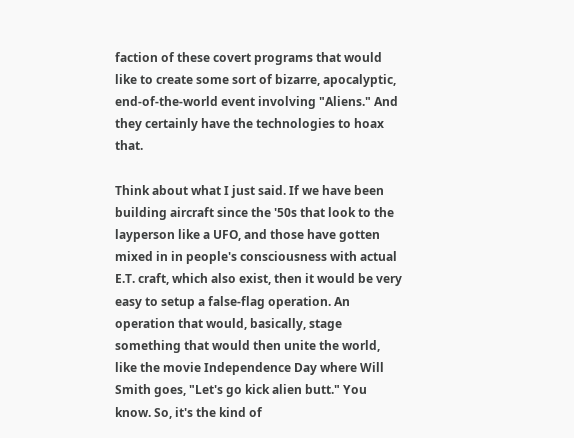faction of these covert programs that would like to create some sort of bizarre, apocalyptic, end-of-the-world event involving "Aliens." And they certainly have the technologies to hoax that.

Think about what I just said. If we have been building aircraft since the '50s that look to the layperson like a UFO, and those have gotten mixed in in people's consciousness with actual E.T. craft, which also exist, then it would be very easy to setup a false-flag operation. An operation that would, basically, stage something that would then unite the world, like the movie Independence Day where Will Smith goes, "Let's go kick alien butt." You know. So, it's the kind of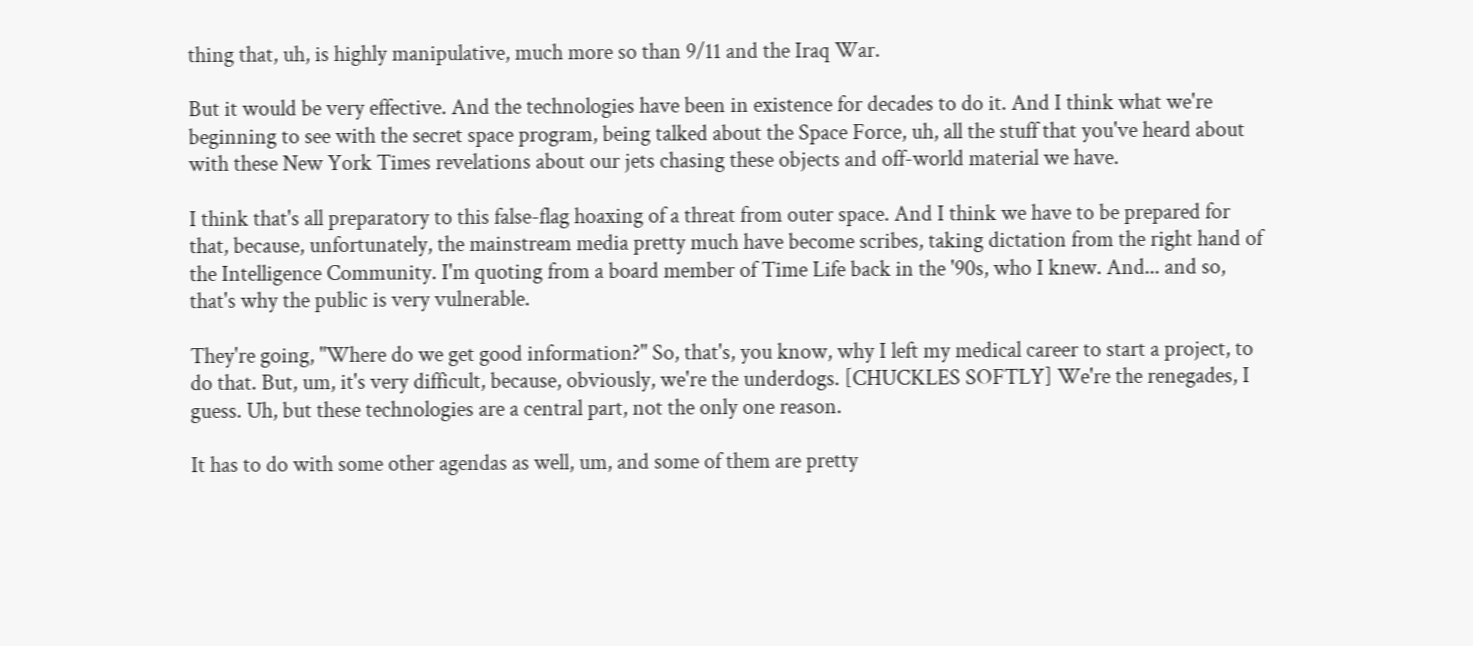thing that, uh, is highly manipulative, much more so than 9/11 and the Iraq War.

But it would be very effective. And the technologies have been in existence for decades to do it. And I think what we're beginning to see with the secret space program, being talked about the Space Force, uh, all the stuff that you've heard about with these New York Times revelations about our jets chasing these objects and off-world material we have.

I think that's all preparatory to this false-flag hoaxing of a threat from outer space. And I think we have to be prepared for that, because, unfortunately, the mainstream media pretty much have become scribes, taking dictation from the right hand of the Intelligence Community. I'm quoting from a board member of Time Life back in the '90s, who I knew. And... and so, that's why the public is very vulnerable.

They're going, "Where do we get good information?" So, that's, you know, why I left my medical career to start a project, to do that. But, um, it's very difficult, because, obviously, we're the underdogs. [CHUCKLES SOFTLY] We're the renegades, I guess. Uh, but these technologies are a central part, not the only one reason.

It has to do with some other agendas as well, um, and some of them are pretty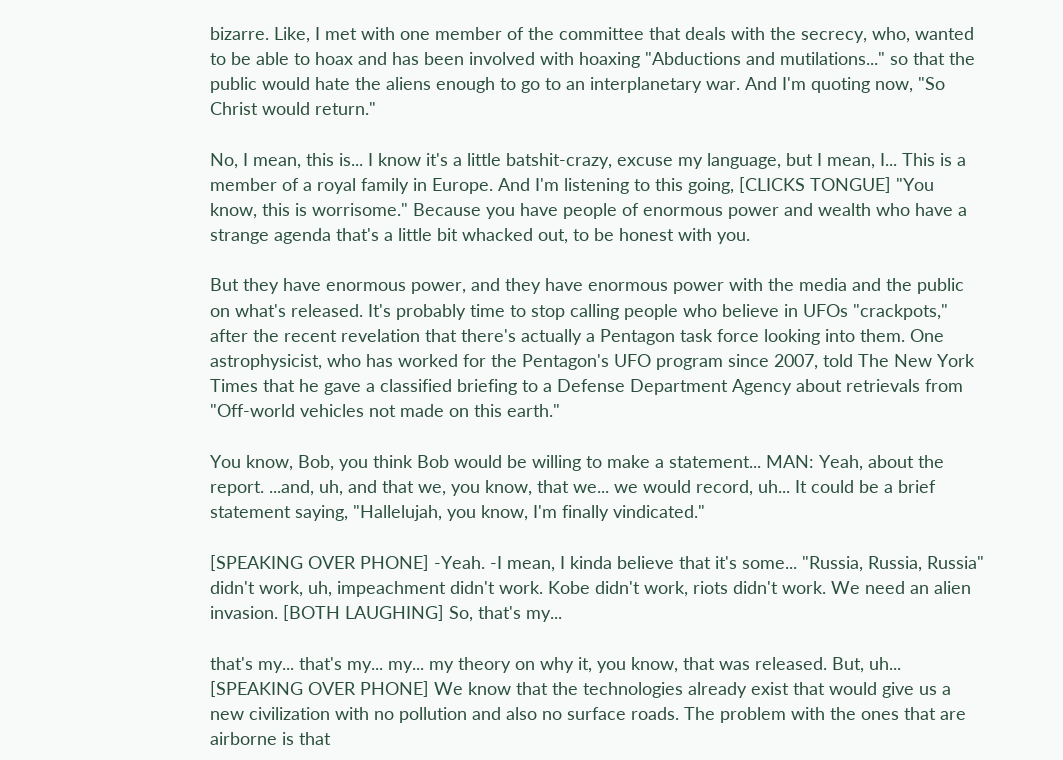bizarre. Like, I met with one member of the committee that deals with the secrecy, who, wanted to be able to hoax and has been involved with hoaxing "Abductions and mutilations..." so that the public would hate the aliens enough to go to an interplanetary war. And I'm quoting now, "So Christ would return."

No, I mean, this is... I know it's a little batshit-crazy, excuse my language, but I mean, I... This is a member of a royal family in Europe. And I'm listening to this going, [CLICKS TONGUE] "You know, this is worrisome." Because you have people of enormous power and wealth who have a strange agenda that's a little bit whacked out, to be honest with you.

But they have enormous power, and they have enormous power with the media and the public on what's released. It's probably time to stop calling people who believe in UFOs "crackpots," after the recent revelation that there's actually a Pentagon task force looking into them. One astrophysicist, who has worked for the Pentagon's UFO program since 2007, told The New York Times that he gave a classified briefing to a Defense Department Agency about retrievals from "Off-world vehicles not made on this earth."

You know, Bob, you think Bob would be willing to make a statement... MAN: Yeah, about the report. ...and, uh, and that we, you know, that we... we would record, uh... It could be a brief statement saying, "Hallelujah, you know, I'm finally vindicated."

[SPEAKING OVER PHONE] -Yeah. -I mean, I kinda believe that it's some... "Russia, Russia, Russia" didn't work, uh, impeachment didn't work. Kobe didn't work, riots didn't work. We need an alien invasion. [BOTH LAUGHING] So, that's my...

that's my... that's my... my... my theory on why it, you know, that was released. But, uh... [SPEAKING OVER PHONE] We know that the technologies already exist that would give us a new civilization with no pollution and also no surface roads. The problem with the ones that are airborne is that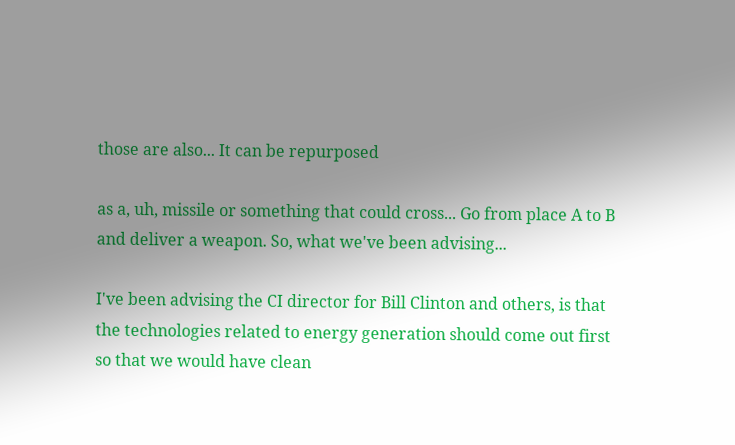those are also... It can be repurposed

as a, uh, missile or something that could cross... Go from place A to B and deliver a weapon. So, what we've been advising...

I've been advising the CI director for Bill Clinton and others, is that the technologies related to energy generation should come out first so that we would have clean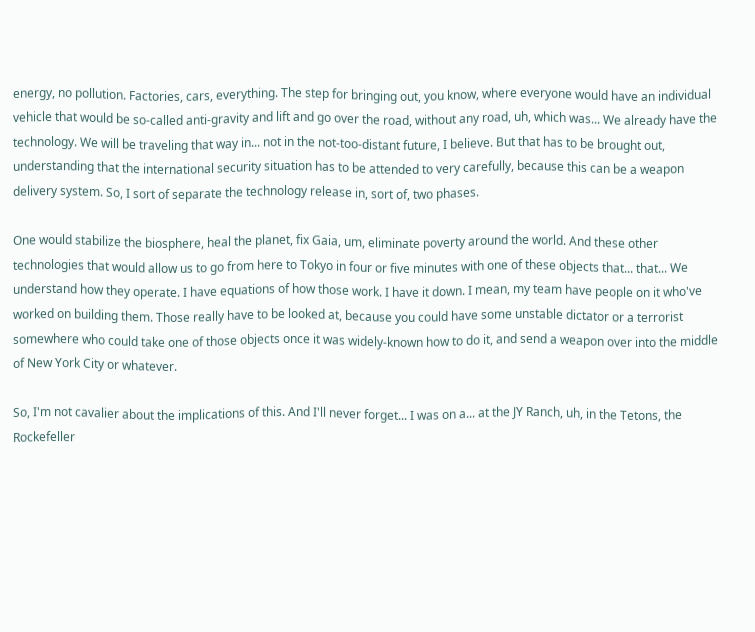energy, no pollution. Factories, cars, everything. The step for bringing out, you know, where everyone would have an individual vehicle that would be so-called anti-gravity and lift and go over the road, without any road, uh, which was... We already have the technology. We will be traveling that way in... not in the not-too-distant future, I believe. But that has to be brought out, understanding that the international security situation has to be attended to very carefully, because this can be a weapon delivery system. So, I sort of separate the technology release in, sort of, two phases.

One would stabilize the biosphere, heal the planet, fix Gaia, um, eliminate poverty around the world. And these other technologies that would allow us to go from here to Tokyo in four or five minutes with one of these objects that... that... We understand how they operate. I have equations of how those work. I have it down. I mean, my team have people on it who've worked on building them. Those really have to be looked at, because you could have some unstable dictator or a terrorist somewhere who could take one of those objects once it was widely-known how to do it, and send a weapon over into the middle of New York City or whatever.

So, I'm not cavalier about the implications of this. And I'll never forget... I was on a... at the JY Ranch, uh, in the Tetons, the Rockefeller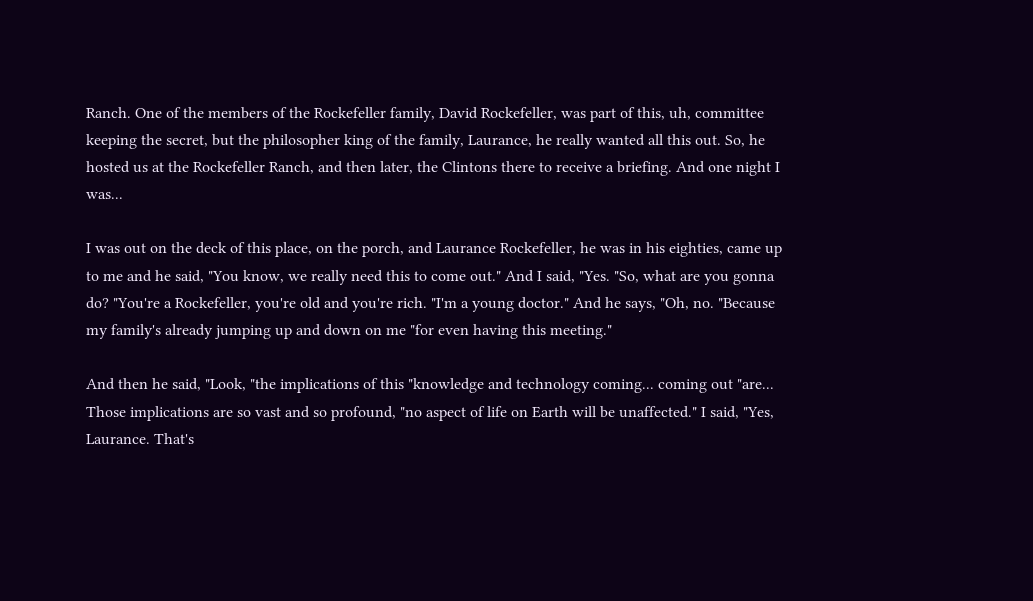Ranch. One of the members of the Rockefeller family, David Rockefeller, was part of this, uh, committee keeping the secret, but the philosopher king of the family, Laurance, he really wanted all this out. So, he hosted us at the Rockefeller Ranch, and then later, the Clintons there to receive a briefing. And one night I was...

I was out on the deck of this place, on the porch, and Laurance Rockefeller, he was in his eighties, came up to me and he said, "You know, we really need this to come out." And I said, "Yes. "So, what are you gonna do? "You're a Rockefeller, you're old and you're rich. "I'm a young doctor." And he says, "Oh, no. "Because my family's already jumping up and down on me "for even having this meeting."

And then he said, "Look, "the implications of this "knowledge and technology coming... coming out "are... Those implications are so vast and so profound, "no aspect of life on Earth will be unaffected." I said, "Yes, Laurance. That's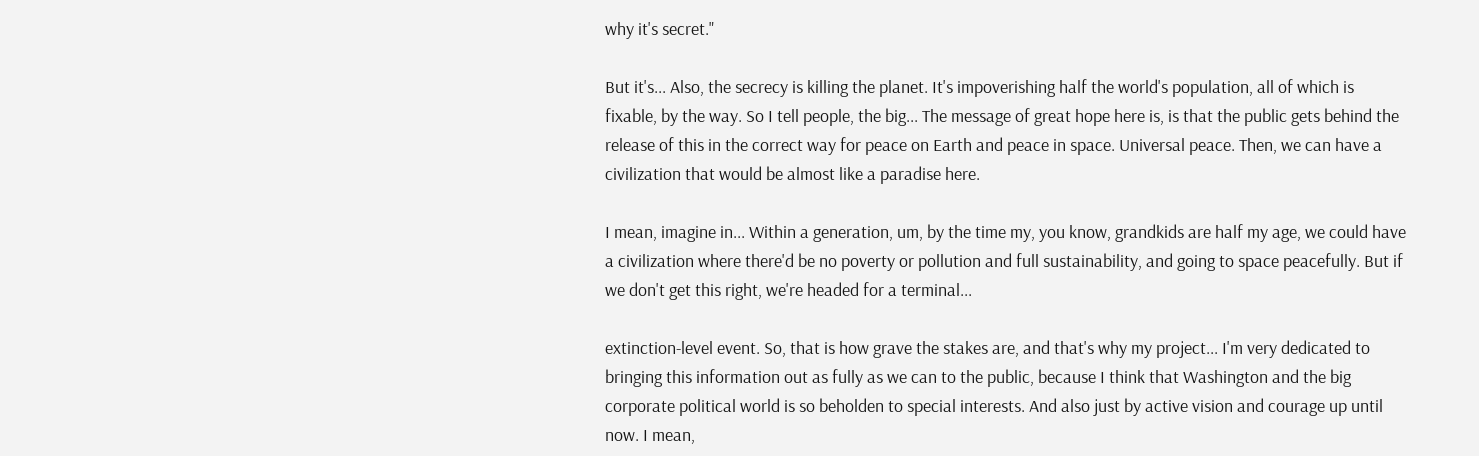why it's secret."

But it's... Also, the secrecy is killing the planet. It's impoverishing half the world's population, all of which is fixable, by the way. So I tell people, the big... The message of great hope here is, is that the public gets behind the release of this in the correct way for peace on Earth and peace in space. Universal peace. Then, we can have a civilization that would be almost like a paradise here.

I mean, imagine in... Within a generation, um, by the time my, you know, grandkids are half my age, we could have a civilization where there'd be no poverty or pollution and full sustainability, and going to space peacefully. But if we don't get this right, we're headed for a terminal...

extinction-level event. So, that is how grave the stakes are, and that's why my project... I'm very dedicated to bringing this information out as fully as we can to the public, because I think that Washington and the big corporate political world is so beholden to special interests. And also just by active vision and courage up until now. I mean,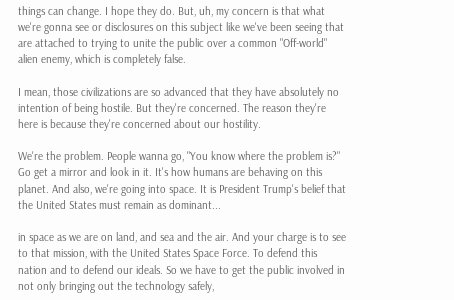things can change. I hope they do. But, uh, my concern is that what we're gonna see or disclosures on this subject like we've been seeing that are attached to trying to unite the public over a common "Off-world" alien enemy, which is completely false.

I mean, those civilizations are so advanced that they have absolutely no intention of being hostile. But they're concerned. The reason they're here is because they're concerned about our hostility.

We're the problem. People wanna go, "You know where the problem is?" Go get a mirror and look in it. It's how humans are behaving on this planet. And also, we're going into space. It is President Trump's belief that the United States must remain as dominant...

in space as we are on land, and sea and the air. And your charge is to see to that mission, with the United States Space Force. To defend this nation and to defend our ideals. So we have to get the public involved in not only bringing out the technology safely,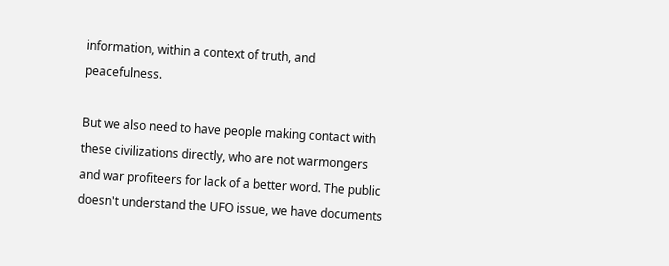information, within a context of truth, and peacefulness.

But we also need to have people making contact with these civilizations directly, who are not warmongers and war profiteers for lack of a better word. The public doesn't understand the UFO issue, we have documents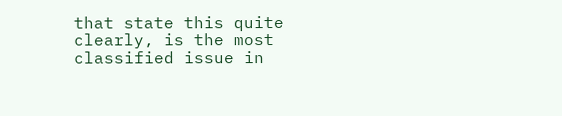that state this quite clearly, is the most classified issue in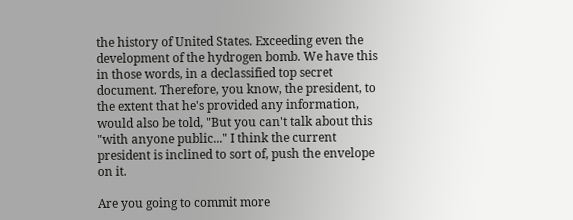the history of United States. Exceeding even the development of the hydrogen bomb. We have this in those words, in a declassified top secret document. Therefore, you know, the president, to the extent that he's provided any information, would also be told, "But you can't talk about this "with anyone public..." I think the current president is inclined to sort of, push the envelope on it.

Are you going to commit more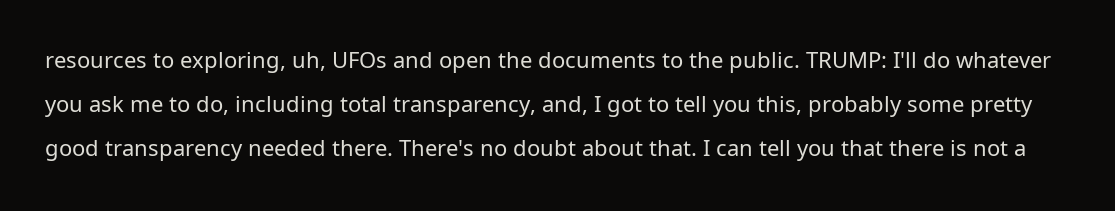resources to exploring, uh, UFOs and open the documents to the public. TRUMP: I'll do whatever you ask me to do, including total transparency, and, I got to tell you this, probably some pretty good transparency needed there. There's no doubt about that. I can tell you that there is not a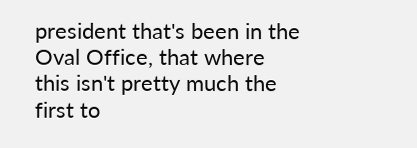president that's been in the Oval Office, that where this isn't pretty much the first to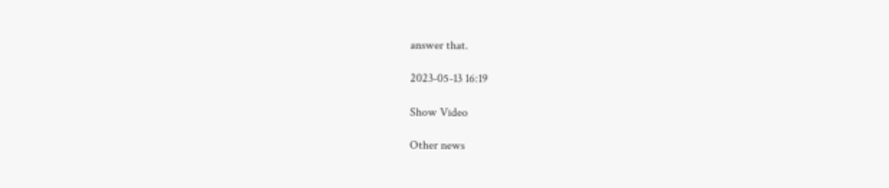answer that.

2023-05-13 16:19

Show Video

Other news